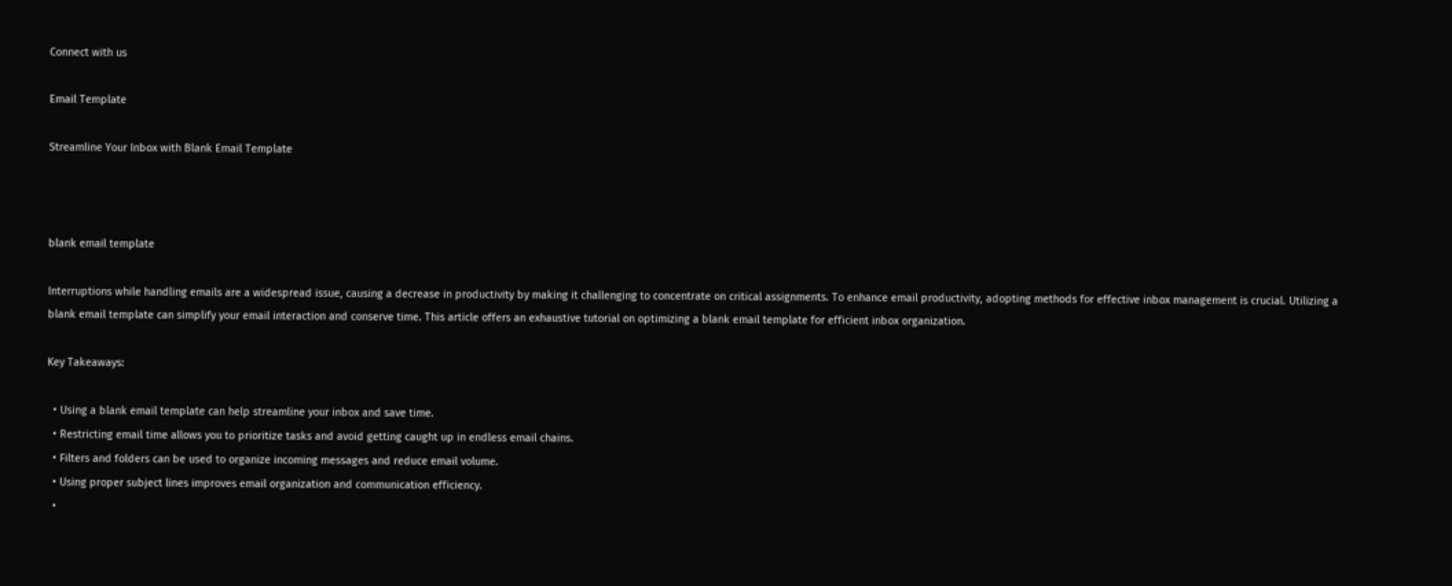Connect with us

Email Template

Streamline Your Inbox with Blank Email Template



blank email template

Interruptions while handling emails are a widespread issue, causing a decrease in productivity by making it challenging to concentrate on critical assignments. To enhance email productivity, adopting methods for effective inbox management is crucial. Utilizing a blank email template can simplify your email interaction and conserve time. This article offers an exhaustive tutorial on optimizing a blank email template for efficient inbox organization.

Key Takeaways:

  • Using a blank email template can help streamline your inbox and save time.
  • Restricting email time allows you to prioritize tasks and avoid getting caught up in endless email chains.
  • Filters and folders can be used to organize incoming messages and reduce email volume.
  • Using proper subject lines improves email organization and communication efficiency.
  •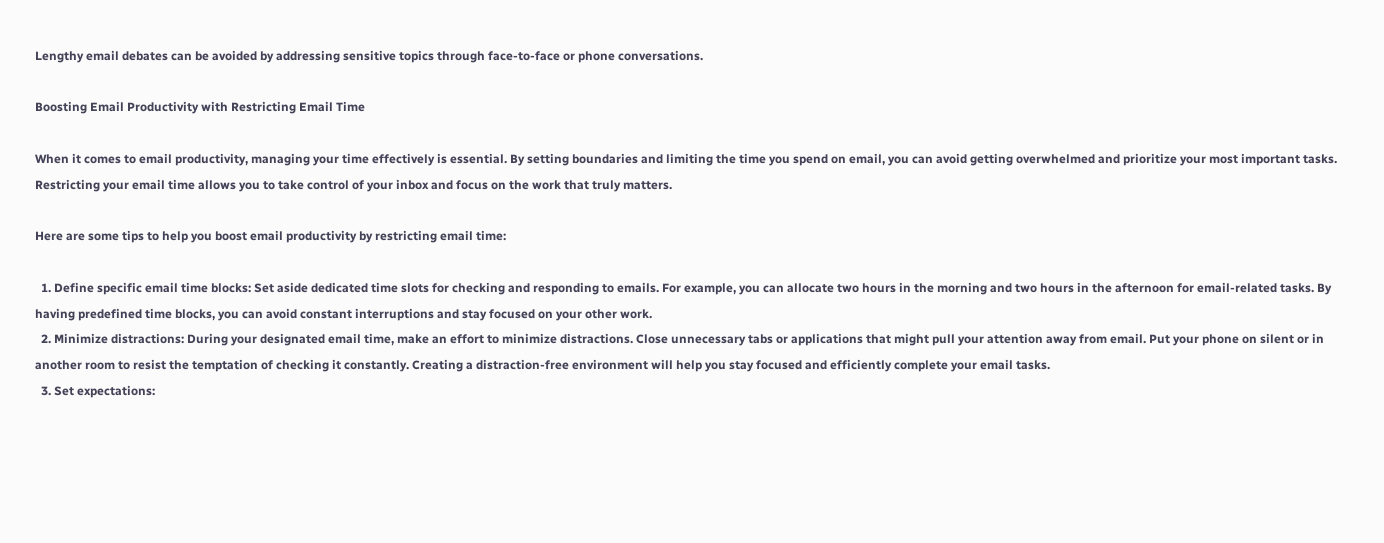Lengthy email debates can be avoided by addressing sensitive topics through face-to-face or phone conversations.

Boosting Email Productivity with Restricting Email Time

When it comes to email productivity, managing your time effectively is essential. By setting boundaries and limiting the time you spend on email, you can avoid getting overwhelmed and prioritize your most important tasks. Restricting your email time allows you to take control of your inbox and focus on the work that truly matters.

Here are some tips to help you boost email productivity by restricting email time:

  1. Define specific email time blocks: Set aside dedicated time slots for checking and responding to emails. For example, you can allocate two hours in the morning and two hours in the afternoon for email-related tasks. By having predefined time blocks, you can avoid constant interruptions and stay focused on your other work.
  2. Minimize distractions: During your designated email time, make an effort to minimize distractions. Close unnecessary tabs or applications that might pull your attention away from email. Put your phone on silent or in another room to resist the temptation of checking it constantly. Creating a distraction-free environment will help you stay focused and efficiently complete your email tasks.
  3. Set expectations: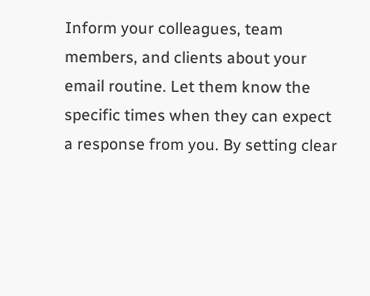Inform your colleagues, team members, and clients about your email routine. Let them know the specific times when they can expect a response from you. By setting clear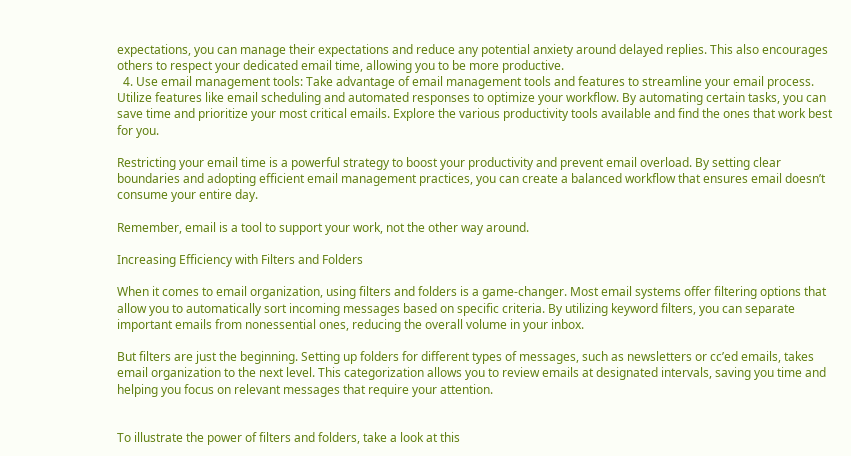expectations, you can manage their expectations and reduce any potential anxiety around delayed replies. This also encourages others to respect your dedicated email time, allowing you to be more productive.
  4. Use email management tools: Take advantage of email management tools and features to streamline your email process. Utilize features like email scheduling and automated responses to optimize your workflow. By automating certain tasks, you can save time and prioritize your most critical emails. Explore the various productivity tools available and find the ones that work best for you.

Restricting your email time is a powerful strategy to boost your productivity and prevent email overload. By setting clear boundaries and adopting efficient email management practices, you can create a balanced workflow that ensures email doesn’t consume your entire day.

Remember, email is a tool to support your work, not the other way around.

Increasing Efficiency with Filters and Folders

When it comes to email organization, using filters and folders is a game-changer. Most email systems offer filtering options that allow you to automatically sort incoming messages based on specific criteria. By utilizing keyword filters, you can separate important emails from nonessential ones, reducing the overall volume in your inbox.

But filters are just the beginning. Setting up folders for different types of messages, such as newsletters or cc’ed emails, takes email organization to the next level. This categorization allows you to review emails at designated intervals, saving you time and helping you focus on relevant messages that require your attention.


To illustrate the power of filters and folders, take a look at this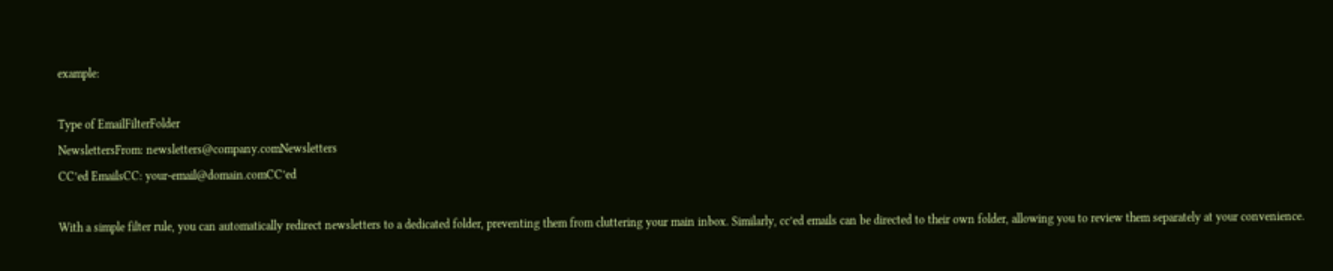example:

Type of EmailFilterFolder
NewslettersFrom: newsletters@company.comNewsletters
CC’ed EmailsCC: your-email@domain.comCC’ed

With a simple filter rule, you can automatically redirect newsletters to a dedicated folder, preventing them from cluttering your main inbox. Similarly, cc’ed emails can be directed to their own folder, allowing you to review them separately at your convenience.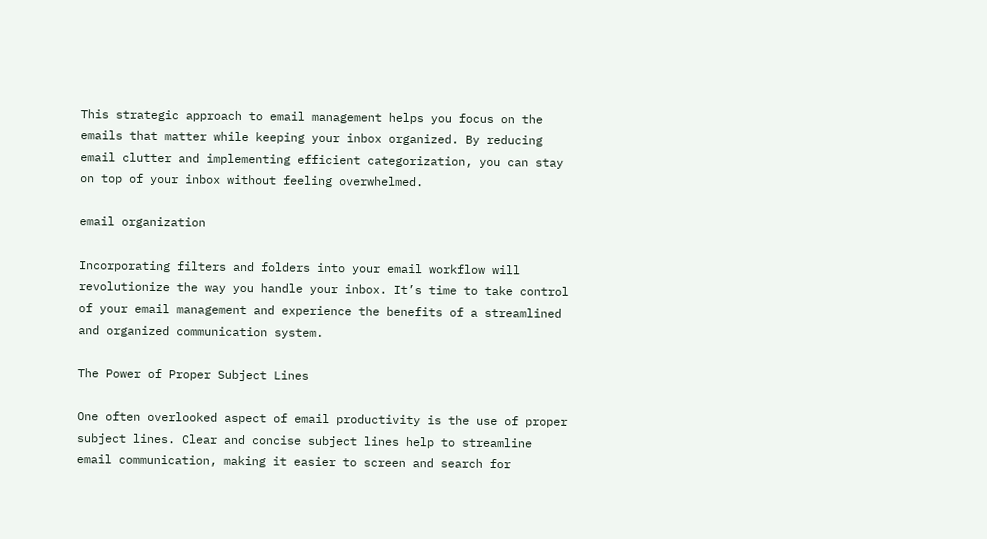This strategic approach to email management helps you focus on the emails that matter while keeping your inbox organized. By reducing email clutter and implementing efficient categorization, you can stay on top of your inbox without feeling overwhelmed.

email organization

Incorporating filters and folders into your email workflow will revolutionize the way you handle your inbox. It’s time to take control of your email management and experience the benefits of a streamlined and organized communication system.

The Power of Proper Subject Lines

One often overlooked aspect of email productivity is the use of proper subject lines. Clear and concise subject lines help to streamline email communication, making it easier to screen and search for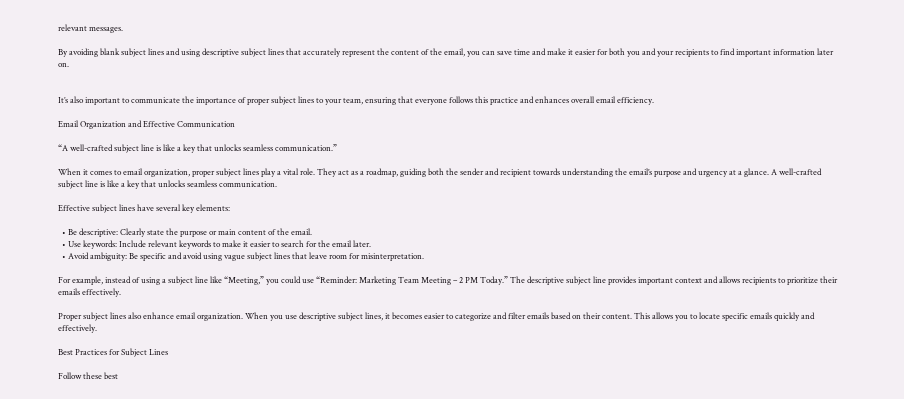relevant messages.

By avoiding blank subject lines and using descriptive subject lines that accurately represent the content of the email, you can save time and make it easier for both you and your recipients to find important information later on.


It’s also important to communicate the importance of proper subject lines to your team, ensuring that everyone follows this practice and enhances overall email efficiency.

Email Organization and Effective Communication

“A well-crafted subject line is like a key that unlocks seamless communication.”

When it comes to email organization, proper subject lines play a vital role. They act as a roadmap, guiding both the sender and recipient towards understanding the email’s purpose and urgency at a glance. A well-crafted subject line is like a key that unlocks seamless communication.

Effective subject lines have several key elements:

  • Be descriptive: Clearly state the purpose or main content of the email.
  • Use keywords: Include relevant keywords to make it easier to search for the email later.
  • Avoid ambiguity: Be specific and avoid using vague subject lines that leave room for misinterpretation.

For example, instead of using a subject line like “Meeting,” you could use “Reminder: Marketing Team Meeting – 2 PM Today.” The descriptive subject line provides important context and allows recipients to prioritize their emails effectively.

Proper subject lines also enhance email organization. When you use descriptive subject lines, it becomes easier to categorize and filter emails based on their content. This allows you to locate specific emails quickly and effectively.

Best Practices for Subject Lines

Follow these best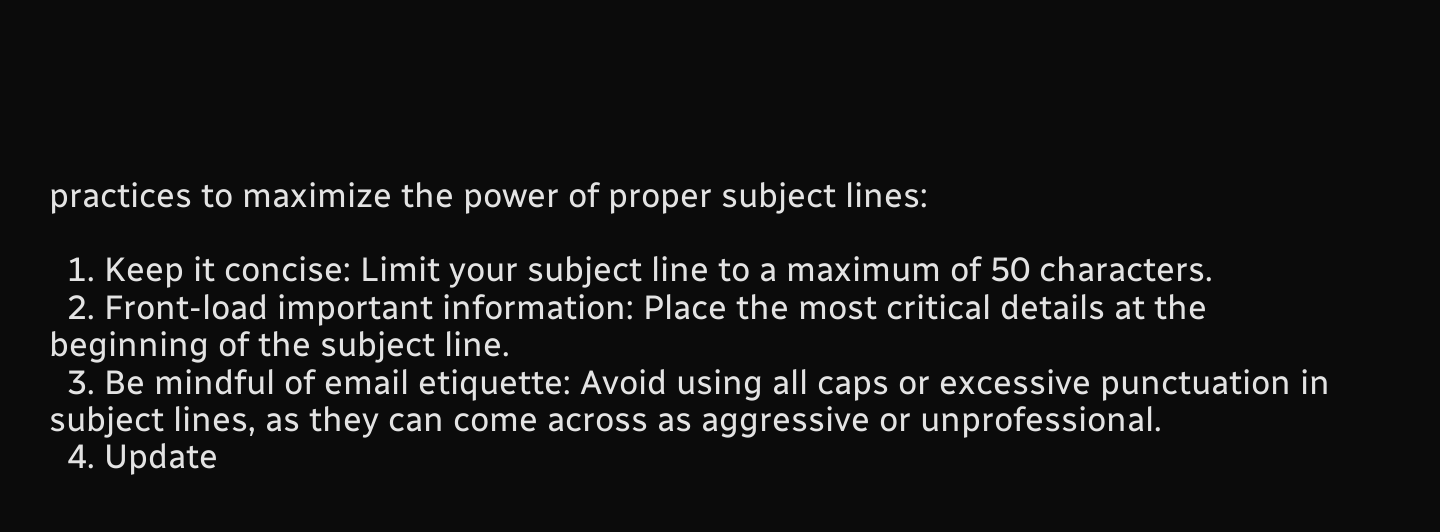practices to maximize the power of proper subject lines:

  1. Keep it concise: Limit your subject line to a maximum of 50 characters.
  2. Front-load important information: Place the most critical details at the beginning of the subject line.
  3. Be mindful of email etiquette: Avoid using all caps or excessive punctuation in subject lines, as they can come across as aggressive or unprofessional.
  4. Update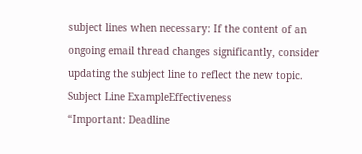subject lines when necessary: If the content of an ongoing email thread changes significantly, consider updating the subject line to reflect the new topic.
Subject Line ExampleEffectiveness
“Important: Deadline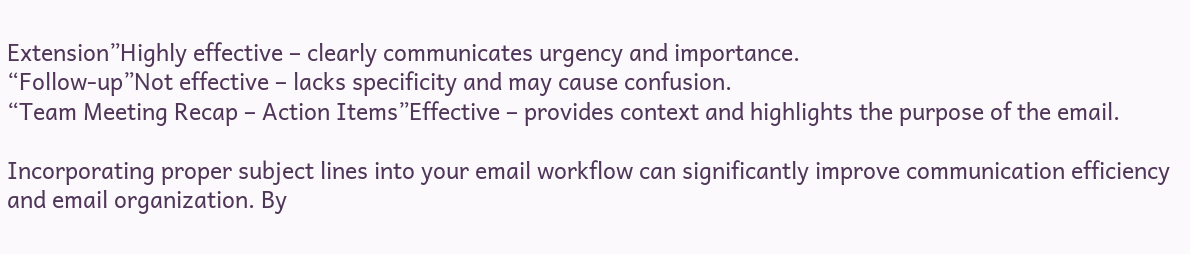Extension”Highly effective – clearly communicates urgency and importance.
“Follow-up”Not effective – lacks specificity and may cause confusion.
“Team Meeting Recap – Action Items”Effective – provides context and highlights the purpose of the email.

Incorporating proper subject lines into your email workflow can significantly improve communication efficiency and email organization. By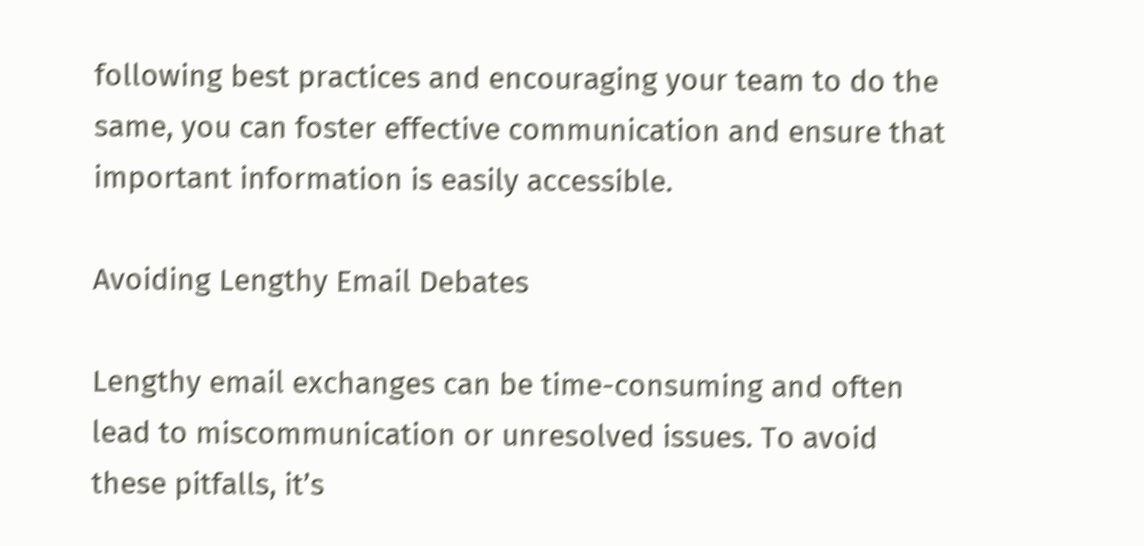following best practices and encouraging your team to do the same, you can foster effective communication and ensure that important information is easily accessible.

Avoiding Lengthy Email Debates

Lengthy email exchanges can be time-consuming and often lead to miscommunication or unresolved issues. To avoid these pitfalls, it’s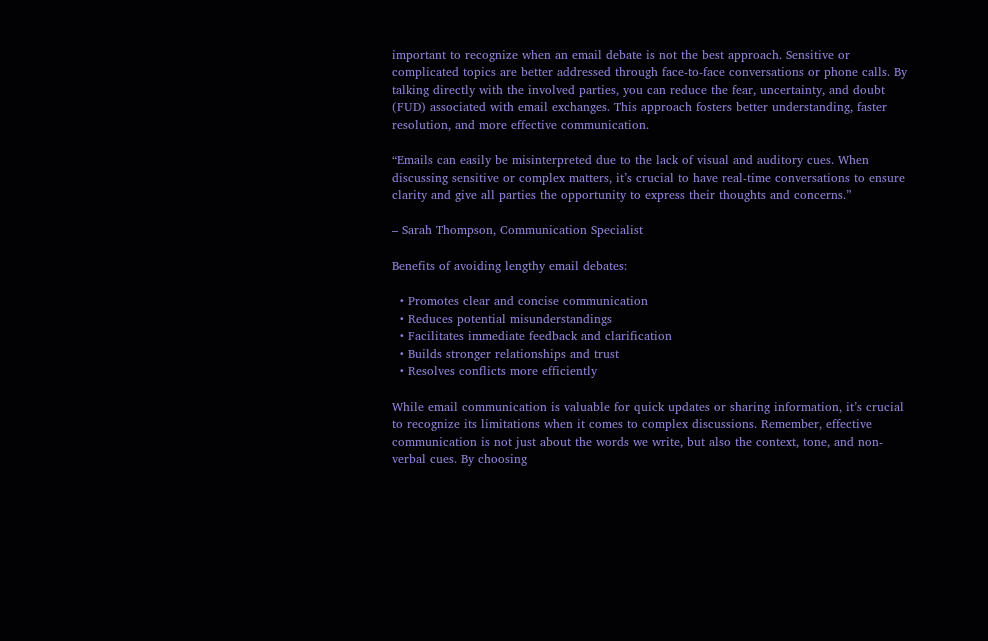important to recognize when an email debate is not the best approach. Sensitive or complicated topics are better addressed through face-to-face conversations or phone calls. By talking directly with the involved parties, you can reduce the fear, uncertainty, and doubt (FUD) associated with email exchanges. This approach fosters better understanding, faster resolution, and more effective communication.

“Emails can easily be misinterpreted due to the lack of visual and auditory cues. When discussing sensitive or complex matters, it’s crucial to have real-time conversations to ensure clarity and give all parties the opportunity to express their thoughts and concerns.”

– Sarah Thompson, Communication Specialist

Benefits of avoiding lengthy email debates:

  • Promotes clear and concise communication
  • Reduces potential misunderstandings
  • Facilitates immediate feedback and clarification
  • Builds stronger relationships and trust
  • Resolves conflicts more efficiently

While email communication is valuable for quick updates or sharing information, it’s crucial to recognize its limitations when it comes to complex discussions. Remember, effective communication is not just about the words we write, but also the context, tone, and non-verbal cues. By choosing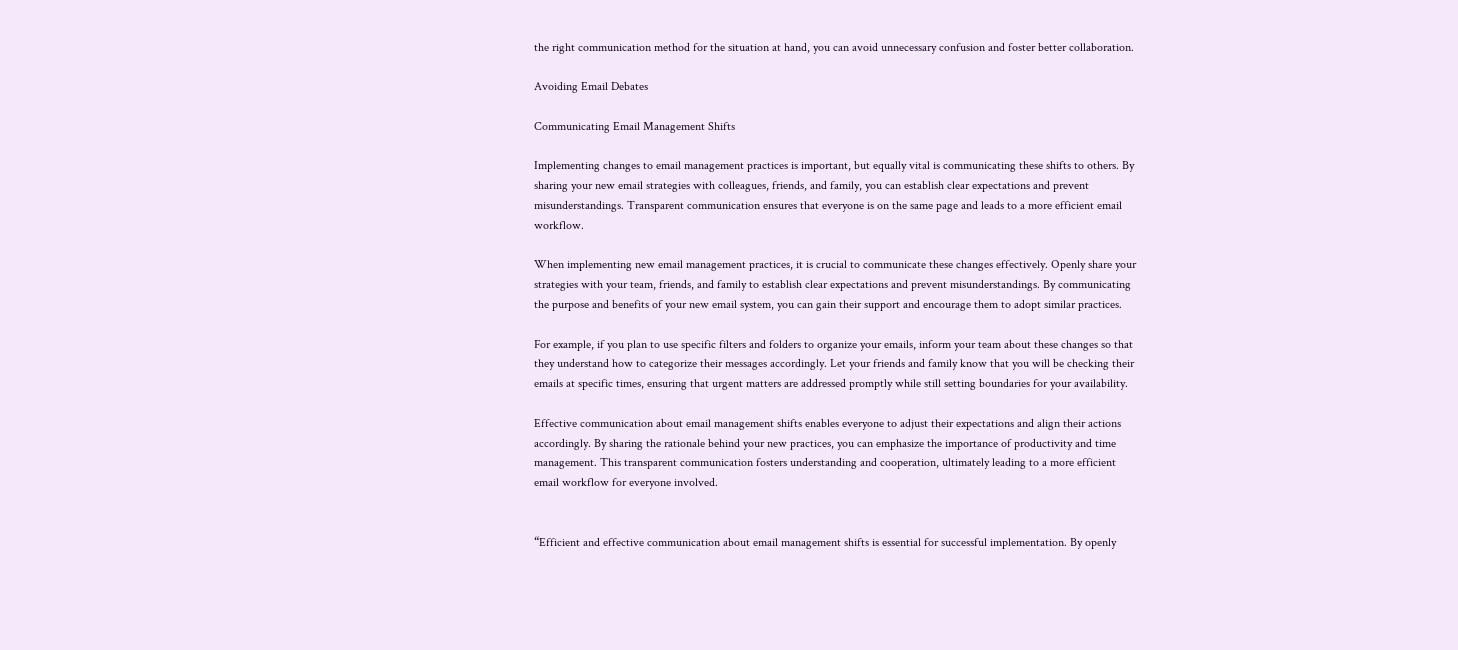the right communication method for the situation at hand, you can avoid unnecessary confusion and foster better collaboration.

Avoiding Email Debates

Communicating Email Management Shifts

Implementing changes to email management practices is important, but equally vital is communicating these shifts to others. By sharing your new email strategies with colleagues, friends, and family, you can establish clear expectations and prevent misunderstandings. Transparent communication ensures that everyone is on the same page and leads to a more efficient email workflow.

When implementing new email management practices, it is crucial to communicate these changes effectively. Openly share your strategies with your team, friends, and family to establish clear expectations and prevent misunderstandings. By communicating the purpose and benefits of your new email system, you can gain their support and encourage them to adopt similar practices.

For example, if you plan to use specific filters and folders to organize your emails, inform your team about these changes so that they understand how to categorize their messages accordingly. Let your friends and family know that you will be checking their emails at specific times, ensuring that urgent matters are addressed promptly while still setting boundaries for your availability.

Effective communication about email management shifts enables everyone to adjust their expectations and align their actions accordingly. By sharing the rationale behind your new practices, you can emphasize the importance of productivity and time management. This transparent communication fosters understanding and cooperation, ultimately leading to a more efficient email workflow for everyone involved.


“Efficient and effective communication about email management shifts is essential for successful implementation. By openly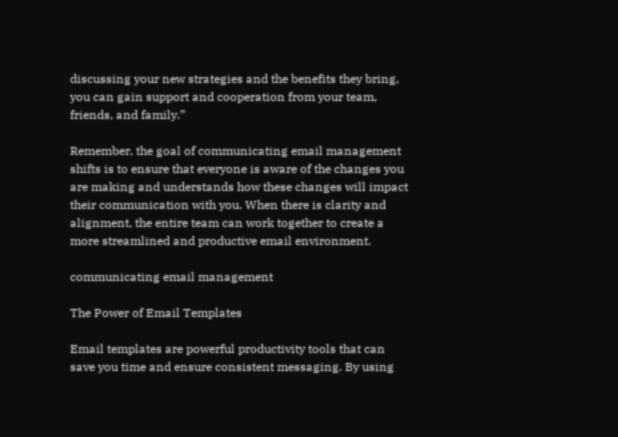discussing your new strategies and the benefits they bring, you can gain support and cooperation from your team, friends, and family.”

Remember, the goal of communicating email management shifts is to ensure that everyone is aware of the changes you are making and understands how these changes will impact their communication with you. When there is clarity and alignment, the entire team can work together to create a more streamlined and productive email environment.

communicating email management

The Power of Email Templates

Email templates are powerful productivity tools that can save you time and ensure consistent messaging. By using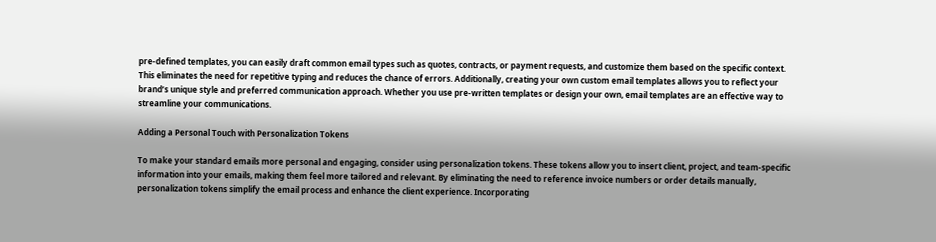pre-defined templates, you can easily draft common email types such as quotes, contracts, or payment requests, and customize them based on the specific context. This eliminates the need for repetitive typing and reduces the chance of errors. Additionally, creating your own custom email templates allows you to reflect your brand’s unique style and preferred communication approach. Whether you use pre-written templates or design your own, email templates are an effective way to streamline your communications.

Adding a Personal Touch with Personalization Tokens

To make your standard emails more personal and engaging, consider using personalization tokens. These tokens allow you to insert client, project, and team-specific information into your emails, making them feel more tailored and relevant. By eliminating the need to reference invoice numbers or order details manually, personalization tokens simplify the email process and enhance the client experience. Incorporating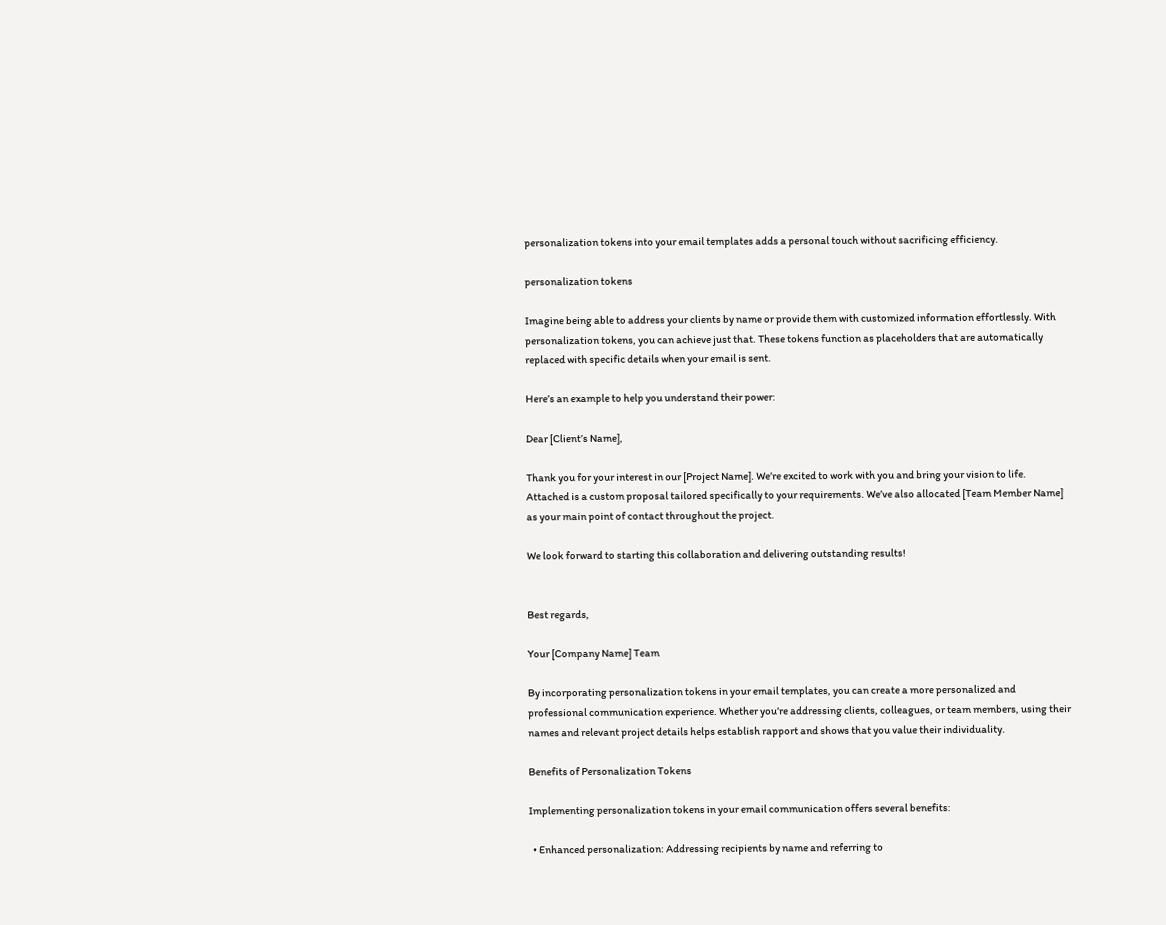personalization tokens into your email templates adds a personal touch without sacrificing efficiency.

personalization tokens

Imagine being able to address your clients by name or provide them with customized information effortlessly. With personalization tokens, you can achieve just that. These tokens function as placeholders that are automatically replaced with specific details when your email is sent.

Here’s an example to help you understand their power:

Dear [Client’s Name],

Thank you for your interest in our [Project Name]. We’re excited to work with you and bring your vision to life. Attached is a custom proposal tailored specifically to your requirements. We’ve also allocated [Team Member Name] as your main point of contact throughout the project.

We look forward to starting this collaboration and delivering outstanding results!


Best regards,

Your [Company Name] Team

By incorporating personalization tokens in your email templates, you can create a more personalized and professional communication experience. Whether you’re addressing clients, colleagues, or team members, using their names and relevant project details helps establish rapport and shows that you value their individuality.

Benefits of Personalization Tokens

Implementing personalization tokens in your email communication offers several benefits:

  • Enhanced personalization: Addressing recipients by name and referring to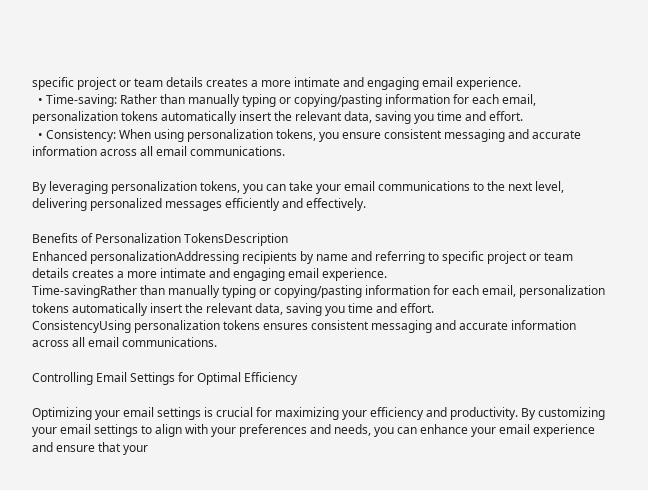specific project or team details creates a more intimate and engaging email experience.
  • Time-saving: Rather than manually typing or copying/pasting information for each email, personalization tokens automatically insert the relevant data, saving you time and effort.
  • Consistency: When using personalization tokens, you ensure consistent messaging and accurate information across all email communications.

By leveraging personalization tokens, you can take your email communications to the next level, delivering personalized messages efficiently and effectively.

Benefits of Personalization TokensDescription
Enhanced personalizationAddressing recipients by name and referring to specific project or team details creates a more intimate and engaging email experience.
Time-savingRather than manually typing or copying/pasting information for each email, personalization tokens automatically insert the relevant data, saving you time and effort.
ConsistencyUsing personalization tokens ensures consistent messaging and accurate information across all email communications.

Controlling Email Settings for Optimal Efficiency

Optimizing your email settings is crucial for maximizing your efficiency and productivity. By customizing your email settings to align with your preferences and needs, you can enhance your email experience and ensure that your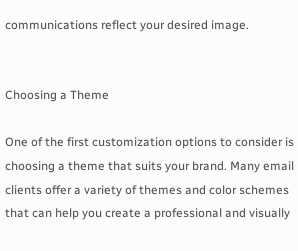communications reflect your desired image.


Choosing a Theme

One of the first customization options to consider is choosing a theme that suits your brand. Many email clients offer a variety of themes and color schemes that can help you create a professional and visually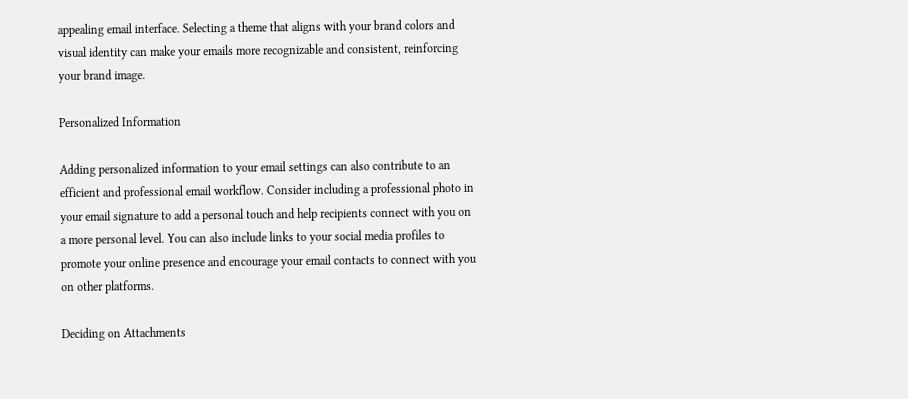appealing email interface. Selecting a theme that aligns with your brand colors and visual identity can make your emails more recognizable and consistent, reinforcing your brand image.

Personalized Information

Adding personalized information to your email settings can also contribute to an efficient and professional email workflow. Consider including a professional photo in your email signature to add a personal touch and help recipients connect with you on a more personal level. You can also include links to your social media profiles to promote your online presence and encourage your email contacts to connect with you on other platforms.

Deciding on Attachments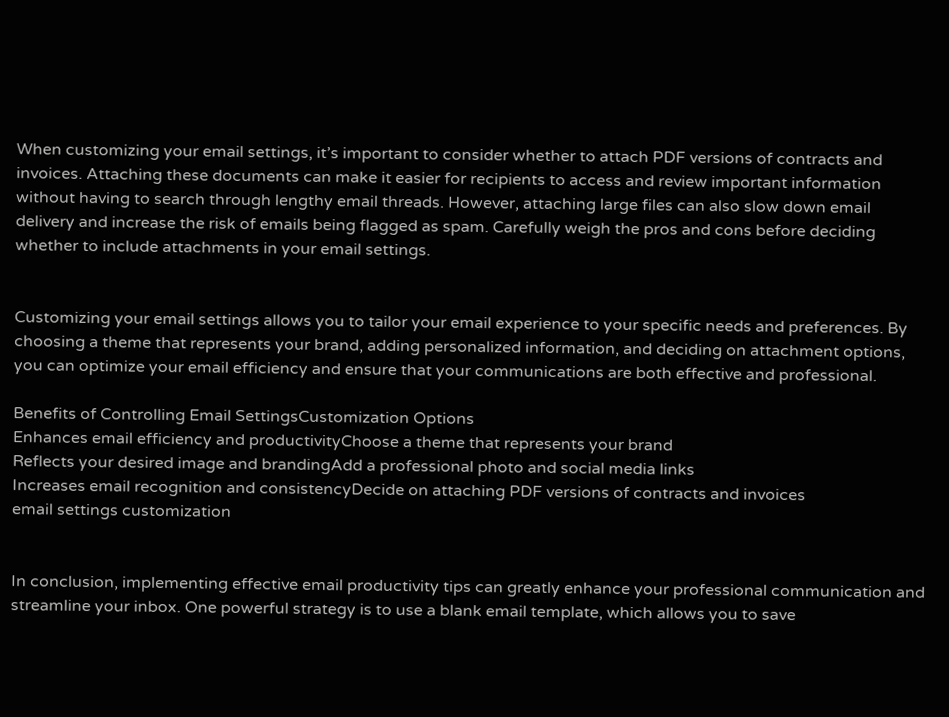When customizing your email settings, it’s important to consider whether to attach PDF versions of contracts and invoices. Attaching these documents can make it easier for recipients to access and review important information without having to search through lengthy email threads. However, attaching large files can also slow down email delivery and increase the risk of emails being flagged as spam. Carefully weigh the pros and cons before deciding whether to include attachments in your email settings.


Customizing your email settings allows you to tailor your email experience to your specific needs and preferences. By choosing a theme that represents your brand, adding personalized information, and deciding on attachment options, you can optimize your email efficiency and ensure that your communications are both effective and professional.

Benefits of Controlling Email SettingsCustomization Options
Enhances email efficiency and productivityChoose a theme that represents your brand
Reflects your desired image and brandingAdd a professional photo and social media links
Increases email recognition and consistencyDecide on attaching PDF versions of contracts and invoices
email settings customization


In conclusion, implementing effective email productivity tips can greatly enhance your professional communication and streamline your inbox. One powerful strategy is to use a blank email template, which allows you to save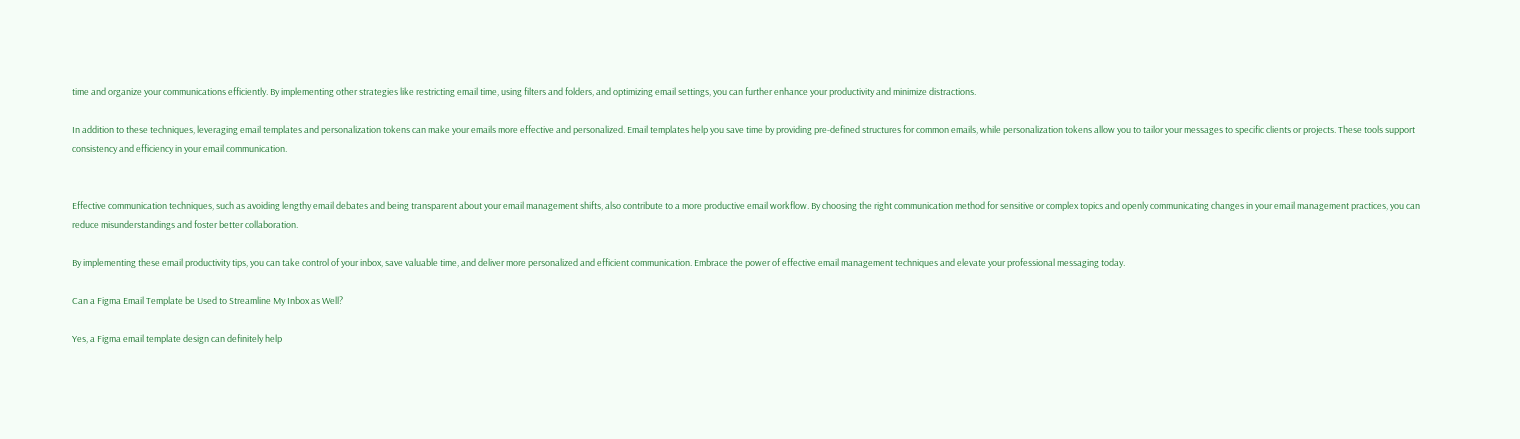time and organize your communications efficiently. By implementing other strategies like restricting email time, using filters and folders, and optimizing email settings, you can further enhance your productivity and minimize distractions.

In addition to these techniques, leveraging email templates and personalization tokens can make your emails more effective and personalized. Email templates help you save time by providing pre-defined structures for common emails, while personalization tokens allow you to tailor your messages to specific clients or projects. These tools support consistency and efficiency in your email communication.


Effective communication techniques, such as avoiding lengthy email debates and being transparent about your email management shifts, also contribute to a more productive email workflow. By choosing the right communication method for sensitive or complex topics and openly communicating changes in your email management practices, you can reduce misunderstandings and foster better collaboration.

By implementing these email productivity tips, you can take control of your inbox, save valuable time, and deliver more personalized and efficient communication. Embrace the power of effective email management techniques and elevate your professional messaging today.

Can a Figma Email Template be Used to Streamline My Inbox as Well?

Yes, a Figma email template design can definitely help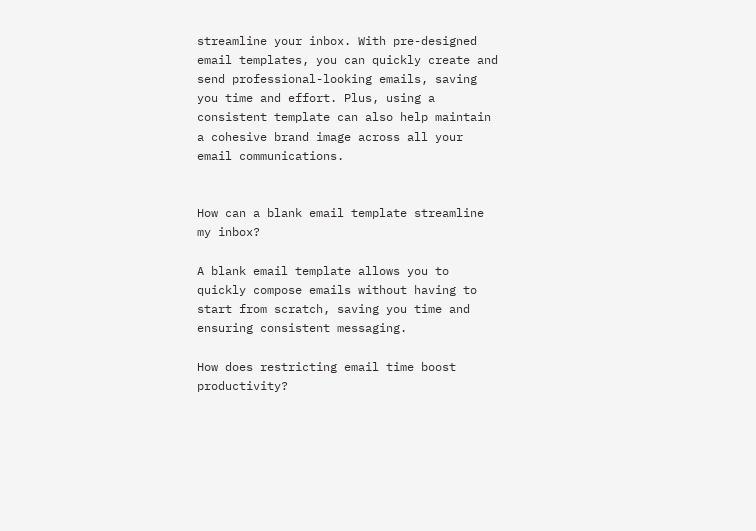streamline your inbox. With pre-designed email templates, you can quickly create and send professional-looking emails, saving you time and effort. Plus, using a consistent template can also help maintain a cohesive brand image across all your email communications.


How can a blank email template streamline my inbox?

A blank email template allows you to quickly compose emails without having to start from scratch, saving you time and ensuring consistent messaging.

How does restricting email time boost productivity?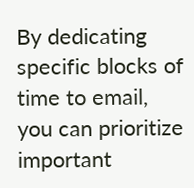By dedicating specific blocks of time to email, you can prioritize important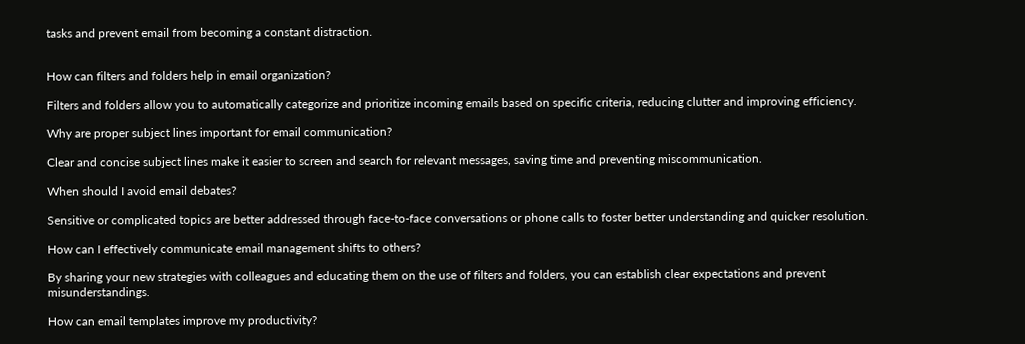tasks and prevent email from becoming a constant distraction.


How can filters and folders help in email organization?

Filters and folders allow you to automatically categorize and prioritize incoming emails based on specific criteria, reducing clutter and improving efficiency.

Why are proper subject lines important for email communication?

Clear and concise subject lines make it easier to screen and search for relevant messages, saving time and preventing miscommunication.

When should I avoid email debates?

Sensitive or complicated topics are better addressed through face-to-face conversations or phone calls to foster better understanding and quicker resolution.

How can I effectively communicate email management shifts to others?

By sharing your new strategies with colleagues and educating them on the use of filters and folders, you can establish clear expectations and prevent misunderstandings.

How can email templates improve my productivity?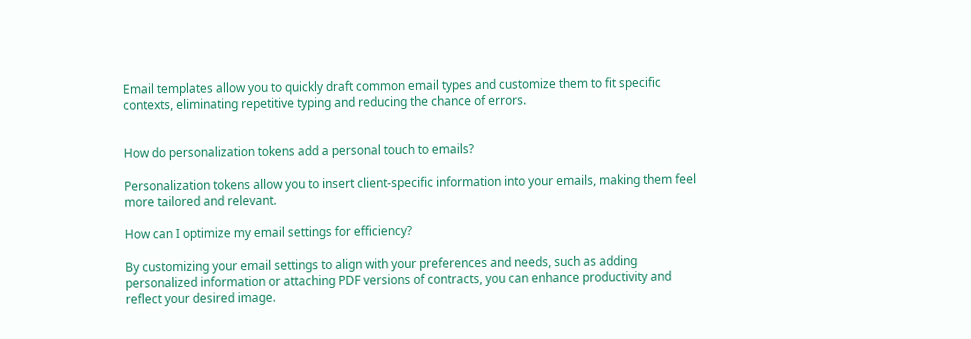Email templates allow you to quickly draft common email types and customize them to fit specific contexts, eliminating repetitive typing and reducing the chance of errors.


How do personalization tokens add a personal touch to emails?

Personalization tokens allow you to insert client-specific information into your emails, making them feel more tailored and relevant.

How can I optimize my email settings for efficiency?

By customizing your email settings to align with your preferences and needs, such as adding personalized information or attaching PDF versions of contracts, you can enhance productivity and reflect your desired image.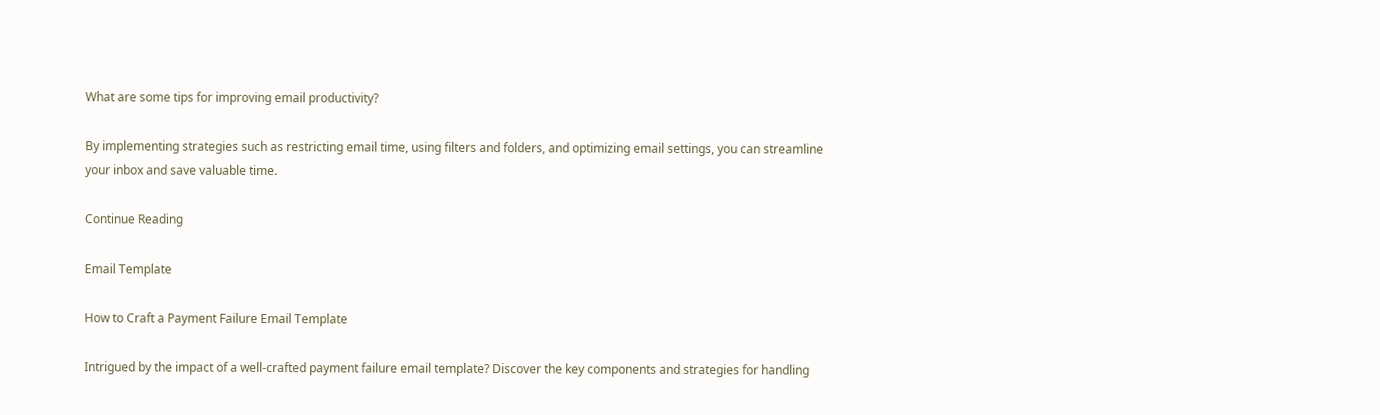What are some tips for improving email productivity?

By implementing strategies such as restricting email time, using filters and folders, and optimizing email settings, you can streamline your inbox and save valuable time.

Continue Reading

Email Template

How to Craft a Payment Failure Email Template

Intrigued by the impact of a well-crafted payment failure email template? Discover the key components and strategies for handling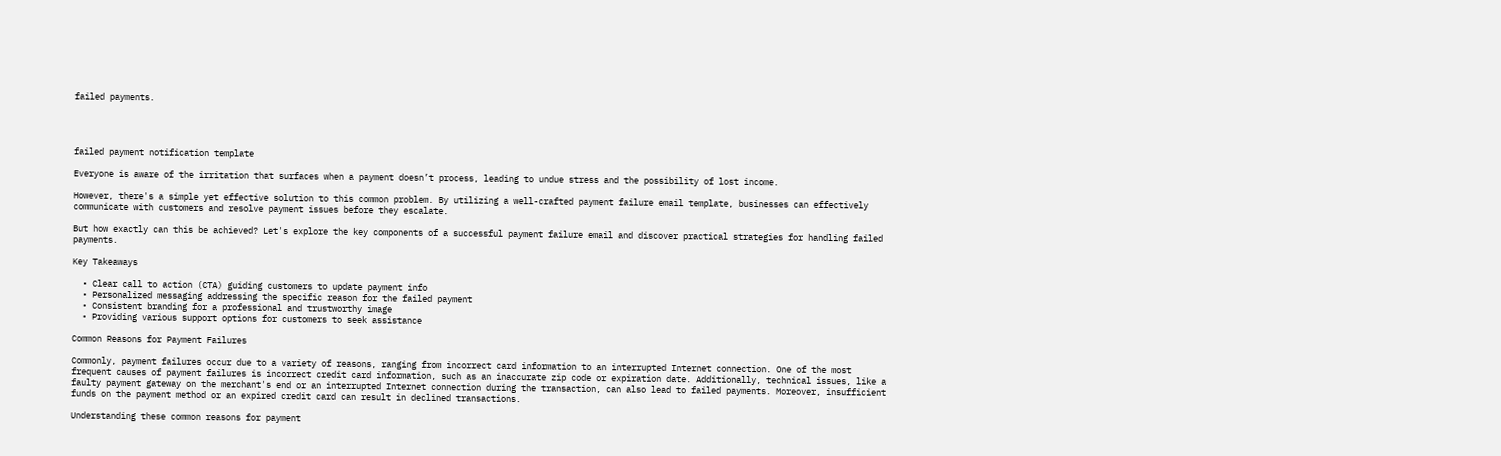failed payments.




failed payment notification template

Everyone is aware of the irritation that surfaces when a payment doesn’t process, leading to undue stress and the possibility of lost income.

However, there's a simple yet effective solution to this common problem. By utilizing a well-crafted payment failure email template, businesses can effectively communicate with customers and resolve payment issues before they escalate.

But how exactly can this be achieved? Let's explore the key components of a successful payment failure email and discover practical strategies for handling failed payments.

Key Takeaways

  • Clear call to action (CTA) guiding customers to update payment info
  • Personalized messaging addressing the specific reason for the failed payment
  • Consistent branding for a professional and trustworthy image
  • Providing various support options for customers to seek assistance

Common Reasons for Payment Failures

Commonly, payment failures occur due to a variety of reasons, ranging from incorrect card information to an interrupted Internet connection. One of the most frequent causes of payment failures is incorrect credit card information, such as an inaccurate zip code or expiration date. Additionally, technical issues, like a faulty payment gateway on the merchant's end or an interrupted Internet connection during the transaction, can also lead to failed payments. Moreover, insufficient funds on the payment method or an expired credit card can result in declined transactions.

Understanding these common reasons for payment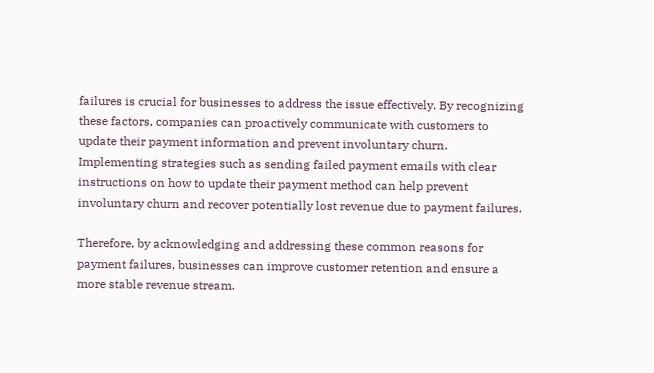failures is crucial for businesses to address the issue effectively. By recognizing these factors, companies can proactively communicate with customers to update their payment information and prevent involuntary churn. Implementing strategies such as sending failed payment emails with clear instructions on how to update their payment method can help prevent involuntary churn and recover potentially lost revenue due to payment failures.

Therefore, by acknowledging and addressing these common reasons for payment failures, businesses can improve customer retention and ensure a more stable revenue stream.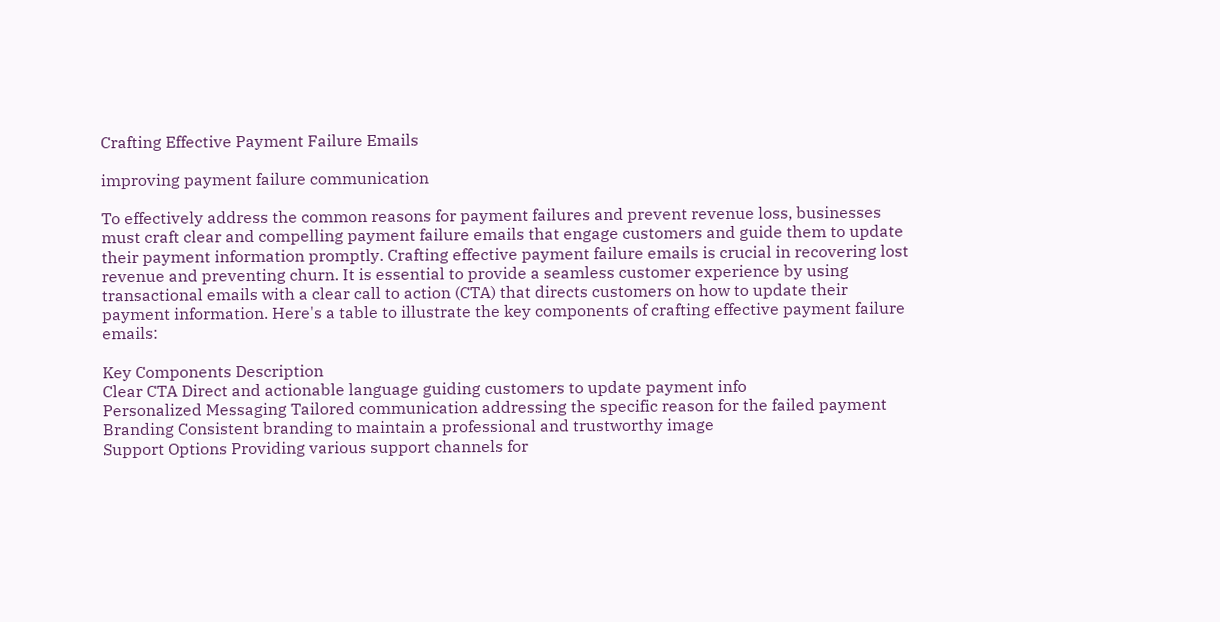Crafting Effective Payment Failure Emails

improving payment failure communication

To effectively address the common reasons for payment failures and prevent revenue loss, businesses must craft clear and compelling payment failure emails that engage customers and guide them to update their payment information promptly. Crafting effective payment failure emails is crucial in recovering lost revenue and preventing churn. It is essential to provide a seamless customer experience by using transactional emails with a clear call to action (CTA) that directs customers on how to update their payment information. Here's a table to illustrate the key components of crafting effective payment failure emails:

Key Components Description
Clear CTA Direct and actionable language guiding customers to update payment info
Personalized Messaging Tailored communication addressing the specific reason for the failed payment
Branding Consistent branding to maintain a professional and trustworthy image
Support Options Providing various support channels for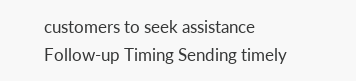customers to seek assistance
Follow-up Timing Sending timely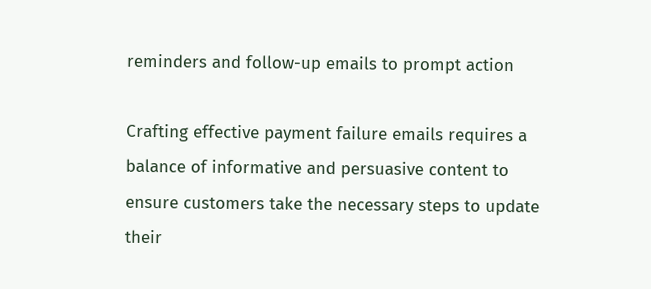reminders and follow-up emails to prompt action

Crafting effective payment failure emails requires a balance of informative and persuasive content to ensure customers take the necessary steps to update their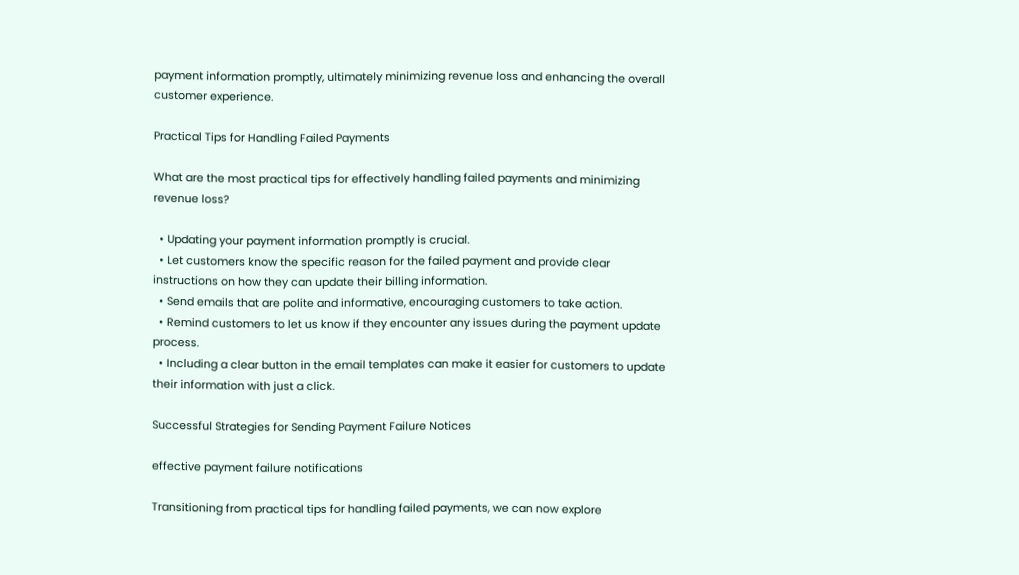payment information promptly, ultimately minimizing revenue loss and enhancing the overall customer experience.

Practical Tips for Handling Failed Payments

What are the most practical tips for effectively handling failed payments and minimizing revenue loss?

  • Updating your payment information promptly is crucial.
  • Let customers know the specific reason for the failed payment and provide clear instructions on how they can update their billing information.
  • Send emails that are polite and informative, encouraging customers to take action.
  • Remind customers to let us know if they encounter any issues during the payment update process.
  • Including a clear button in the email templates can make it easier for customers to update their information with just a click.

Successful Strategies for Sending Payment Failure Notices

effective payment failure notifications

Transitioning from practical tips for handling failed payments, we can now explore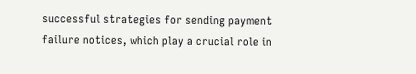successful strategies for sending payment failure notices, which play a crucial role in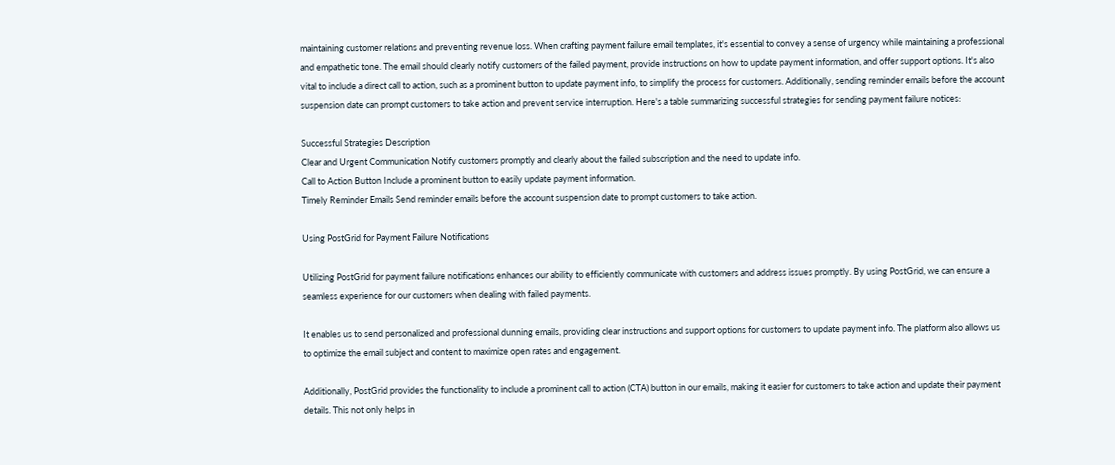maintaining customer relations and preventing revenue loss. When crafting payment failure email templates, it's essential to convey a sense of urgency while maintaining a professional and empathetic tone. The email should clearly notify customers of the failed payment, provide instructions on how to update payment information, and offer support options. It's also vital to include a direct call to action, such as a prominent button to update payment info, to simplify the process for customers. Additionally, sending reminder emails before the account suspension date can prompt customers to take action and prevent service interruption. Here's a table summarizing successful strategies for sending payment failure notices:

Successful Strategies Description
Clear and Urgent Communication Notify customers promptly and clearly about the failed subscription and the need to update info.
Call to Action Button Include a prominent button to easily update payment information.
Timely Reminder Emails Send reminder emails before the account suspension date to prompt customers to take action.

Using PostGrid for Payment Failure Notifications

Utilizing PostGrid for payment failure notifications enhances our ability to efficiently communicate with customers and address issues promptly. By using PostGrid, we can ensure a seamless experience for our customers when dealing with failed payments.

It enables us to send personalized and professional dunning emails, providing clear instructions and support options for customers to update payment info. The platform also allows us to optimize the email subject and content to maximize open rates and engagement.

Additionally, PostGrid provides the functionality to include a prominent call to action (CTA) button in our emails, making it easier for customers to take action and update their payment details. This not only helps in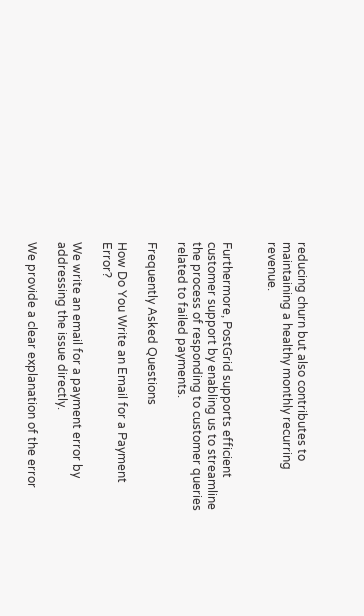reducing churn but also contributes to maintaining a healthy monthly recurring revenue.


Furthermore, PostGrid supports efficient customer support by enabling us to streamline the process of responding to customer queries related to failed payments.

Frequently Asked Questions

How Do You Write an Email for a Payment Error?

We write an email for a payment error by addressing the issue directly.

We provide a clear explanation of the error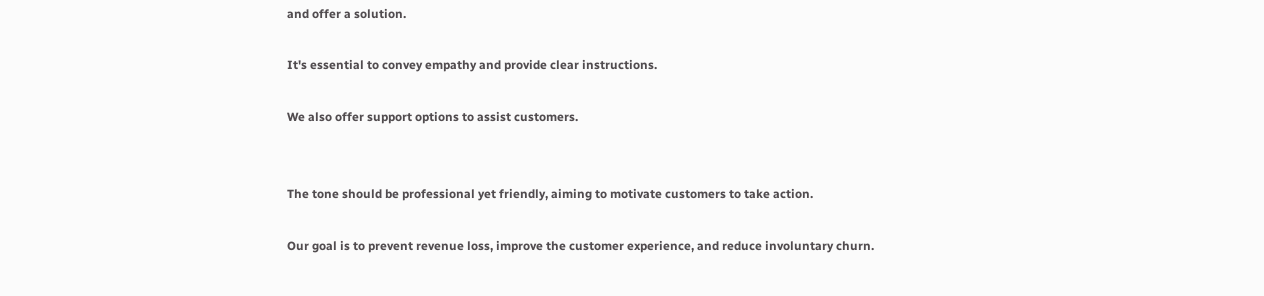and offer a solution.

It's essential to convey empathy and provide clear instructions.

We also offer support options to assist customers.


The tone should be professional yet friendly, aiming to motivate customers to take action.

Our goal is to prevent revenue loss, improve the customer experience, and reduce involuntary churn.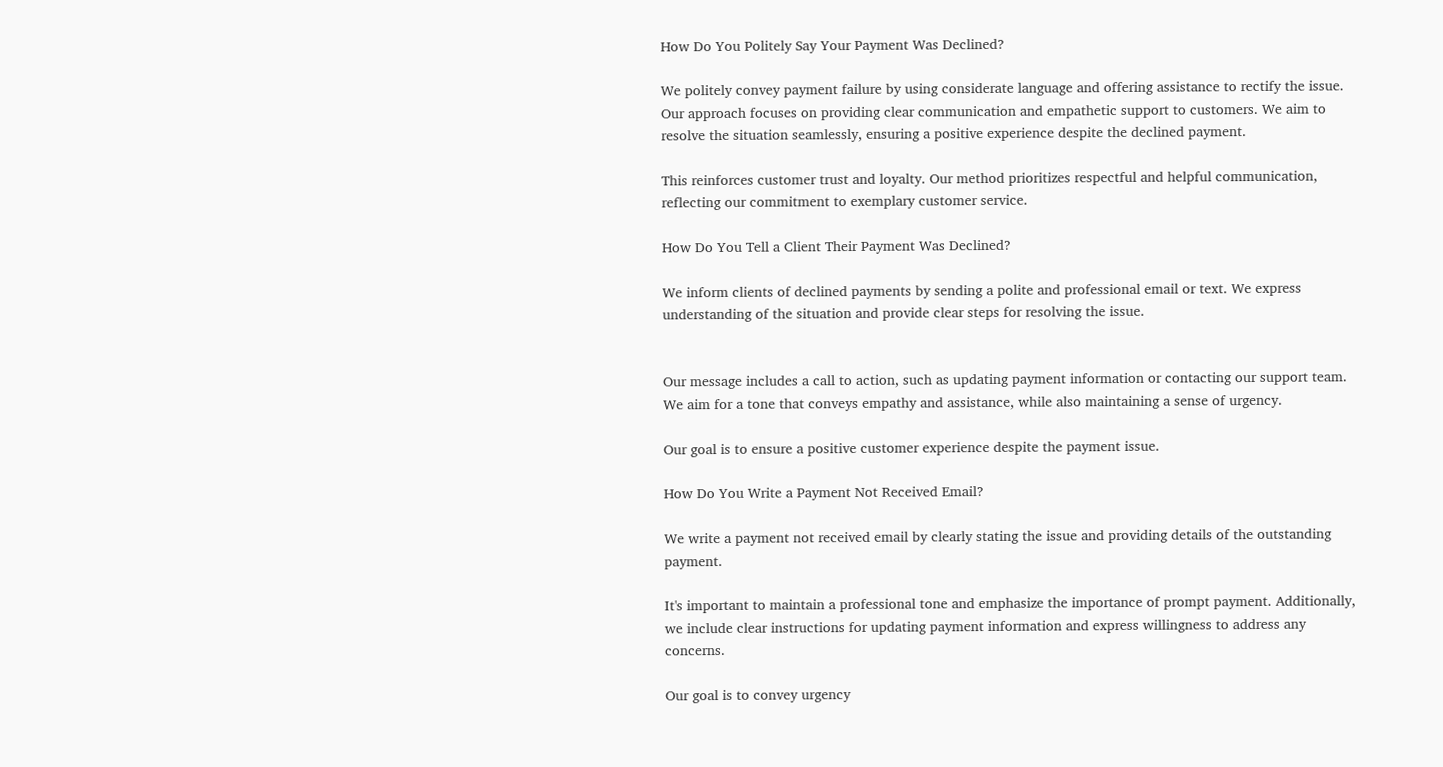How Do You Politely Say Your Payment Was Declined?

We politely convey payment failure by using considerate language and offering assistance to rectify the issue. Our approach focuses on providing clear communication and empathetic support to customers. We aim to resolve the situation seamlessly, ensuring a positive experience despite the declined payment.

This reinforces customer trust and loyalty. Our method prioritizes respectful and helpful communication, reflecting our commitment to exemplary customer service.

How Do You Tell a Client Their Payment Was Declined?

We inform clients of declined payments by sending a polite and professional email or text. We express understanding of the situation and provide clear steps for resolving the issue.


Our message includes a call to action, such as updating payment information or contacting our support team. We aim for a tone that conveys empathy and assistance, while also maintaining a sense of urgency.

Our goal is to ensure a positive customer experience despite the payment issue.

How Do You Write a Payment Not Received Email?

We write a payment not received email by clearly stating the issue and providing details of the outstanding payment.

It's important to maintain a professional tone and emphasize the importance of prompt payment. Additionally, we include clear instructions for updating payment information and express willingness to address any concerns.

Our goal is to convey urgency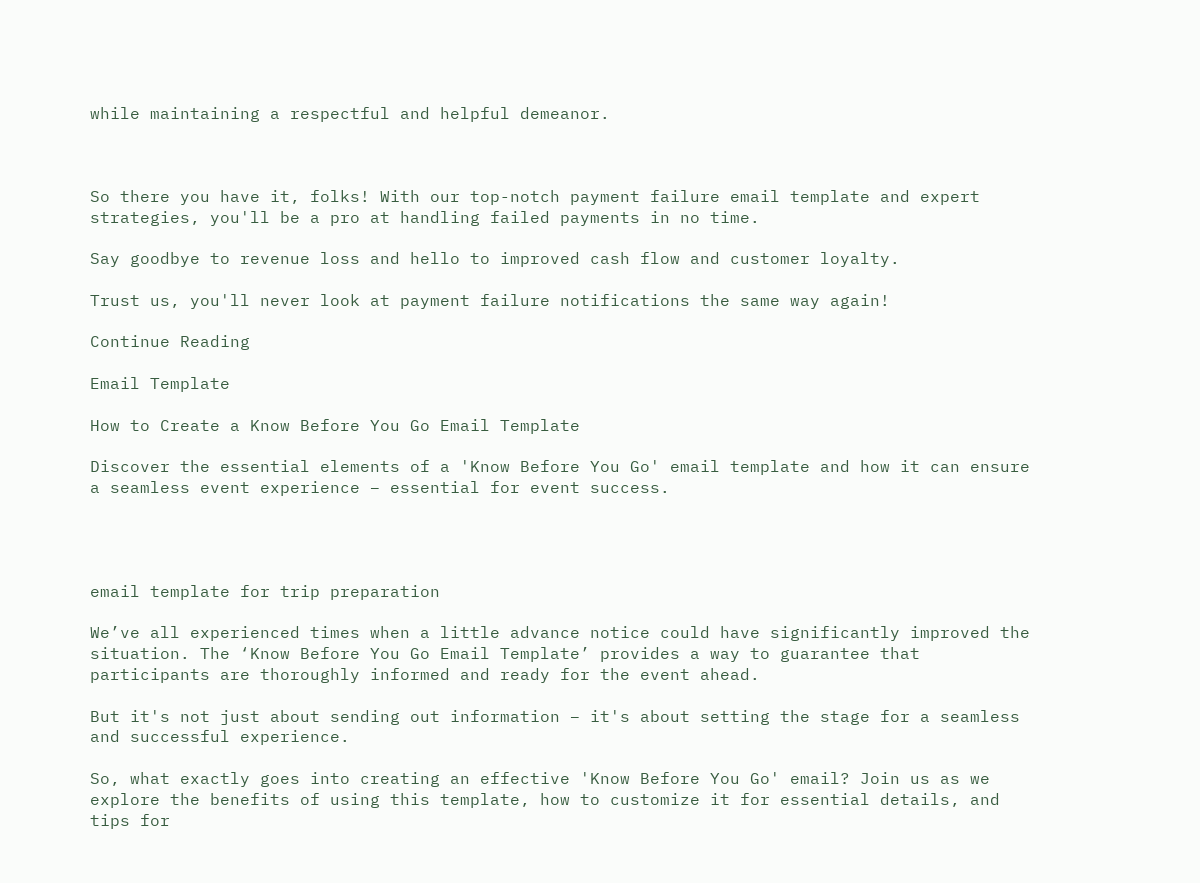while maintaining a respectful and helpful demeanor.



So there you have it, folks! With our top-notch payment failure email template and expert strategies, you'll be a pro at handling failed payments in no time.

Say goodbye to revenue loss and hello to improved cash flow and customer loyalty.

Trust us, you'll never look at payment failure notifications the same way again!

Continue Reading

Email Template

How to Create a Know Before You Go Email Template

Discover the essential elements of a 'Know Before You Go' email template and how it can ensure a seamless event experience – essential for event success.




email template for trip preparation

We’ve all experienced times when a little advance notice could have significantly improved the situation. The ‘Know Before You Go Email Template’ provides a way to guarantee that participants are thoroughly informed and ready for the event ahead.

But it's not just about sending out information – it's about setting the stage for a seamless and successful experience.

So, what exactly goes into creating an effective 'Know Before You Go' email? Join us as we explore the benefits of using this template, how to customize it for essential details, and tips for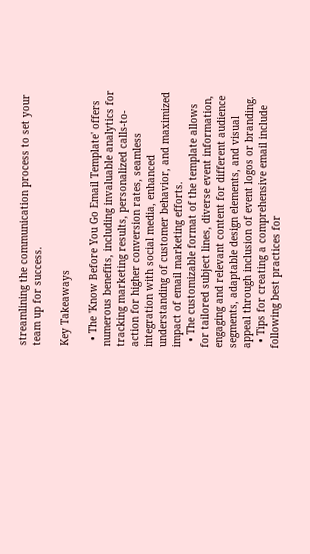streamlining the communication process to set your team up for success.

Key Takeaways

  • The 'Know Before You Go Email Template' offers numerous benefits, including invaluable analytics for tracking marketing results, personalized calls-to-action for higher conversion rates, seamless integration with social media, enhanced understanding of customer behavior, and maximized impact of email marketing efforts.
  • The customizable format of the template allows for tailored subject lines, diverse event information, engaging and relevant content for different audience segments, adaptable design elements, and visual appeal through inclusion of event logos or branding.
  • Tips for creating a comprehensive email include following best practices for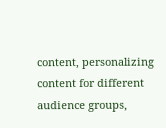content, personalizing content for different audience groups,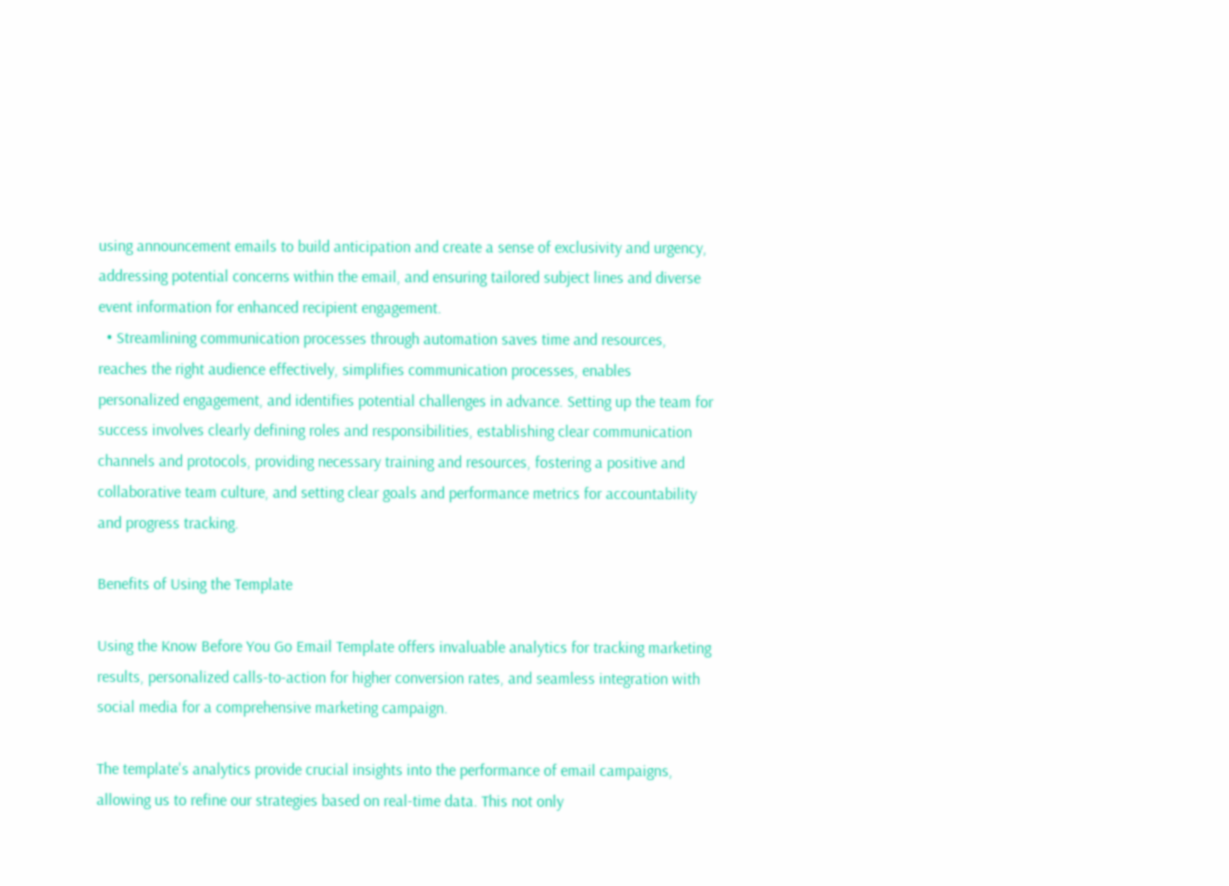using announcement emails to build anticipation and create a sense of exclusivity and urgency, addressing potential concerns within the email, and ensuring tailored subject lines and diverse event information for enhanced recipient engagement.
  • Streamlining communication processes through automation saves time and resources, reaches the right audience effectively, simplifies communication processes, enables personalized engagement, and identifies potential challenges in advance. Setting up the team for success involves clearly defining roles and responsibilities, establishing clear communication channels and protocols, providing necessary training and resources, fostering a positive and collaborative team culture, and setting clear goals and performance metrics for accountability and progress tracking.

Benefits of Using the Template

Using the Know Before You Go Email Template offers invaluable analytics for tracking marketing results, personalized calls-to-action for higher conversion rates, and seamless integration with social media for a comprehensive marketing campaign.

The template's analytics provide crucial insights into the performance of email campaigns, allowing us to refine our strategies based on real-time data. This not only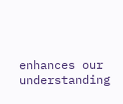enhances our understanding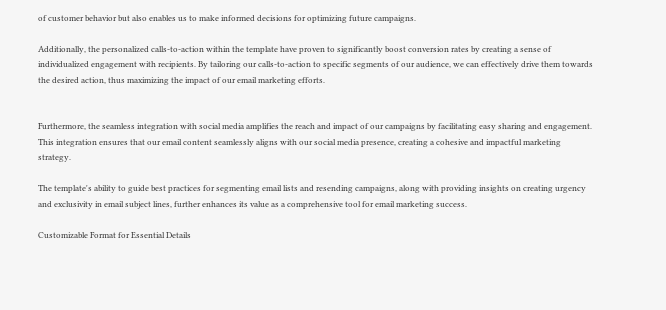of customer behavior but also enables us to make informed decisions for optimizing future campaigns.

Additionally, the personalized calls-to-action within the template have proven to significantly boost conversion rates by creating a sense of individualized engagement with recipients. By tailoring our calls-to-action to specific segments of our audience, we can effectively drive them towards the desired action, thus maximizing the impact of our email marketing efforts.


Furthermore, the seamless integration with social media amplifies the reach and impact of our campaigns by facilitating easy sharing and engagement. This integration ensures that our email content seamlessly aligns with our social media presence, creating a cohesive and impactful marketing strategy.

The template's ability to guide best practices for segmenting email lists and resending campaigns, along with providing insights on creating urgency and exclusivity in email subject lines, further enhances its value as a comprehensive tool for email marketing success.

Customizable Format for Essential Details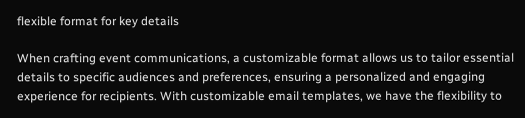flexible format for key details

When crafting event communications, a customizable format allows us to tailor essential details to specific audiences and preferences, ensuring a personalized and engaging experience for recipients. With customizable email templates, we have the flexibility to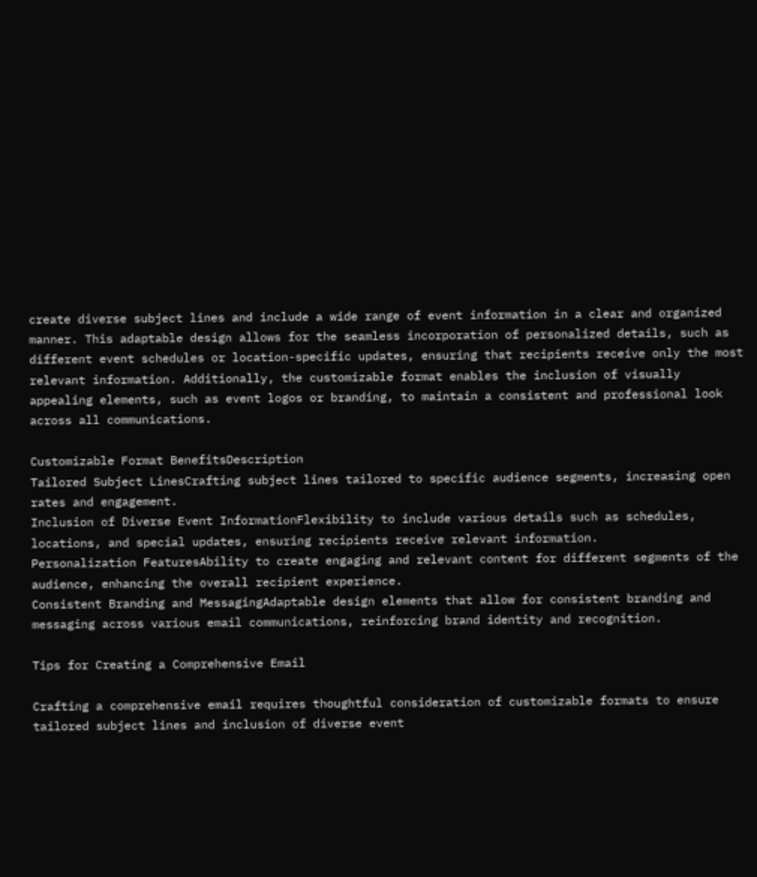create diverse subject lines and include a wide range of event information in a clear and organized manner. This adaptable design allows for the seamless incorporation of personalized details, such as different event schedules or location-specific updates, ensuring that recipients receive only the most relevant information. Additionally, the customizable format enables the inclusion of visually appealing elements, such as event logos or branding, to maintain a consistent and professional look across all communications.

Customizable Format BenefitsDescription
Tailored Subject LinesCrafting subject lines tailored to specific audience segments, increasing open rates and engagement.
Inclusion of Diverse Event InformationFlexibility to include various details such as schedules, locations, and special updates, ensuring recipients receive relevant information.
Personalization FeaturesAbility to create engaging and relevant content for different segments of the audience, enhancing the overall recipient experience.
Consistent Branding and MessagingAdaptable design elements that allow for consistent branding and messaging across various email communications, reinforcing brand identity and recognition.

Tips for Creating a Comprehensive Email

Crafting a comprehensive email requires thoughtful consideration of customizable formats to ensure tailored subject lines and inclusion of diverse event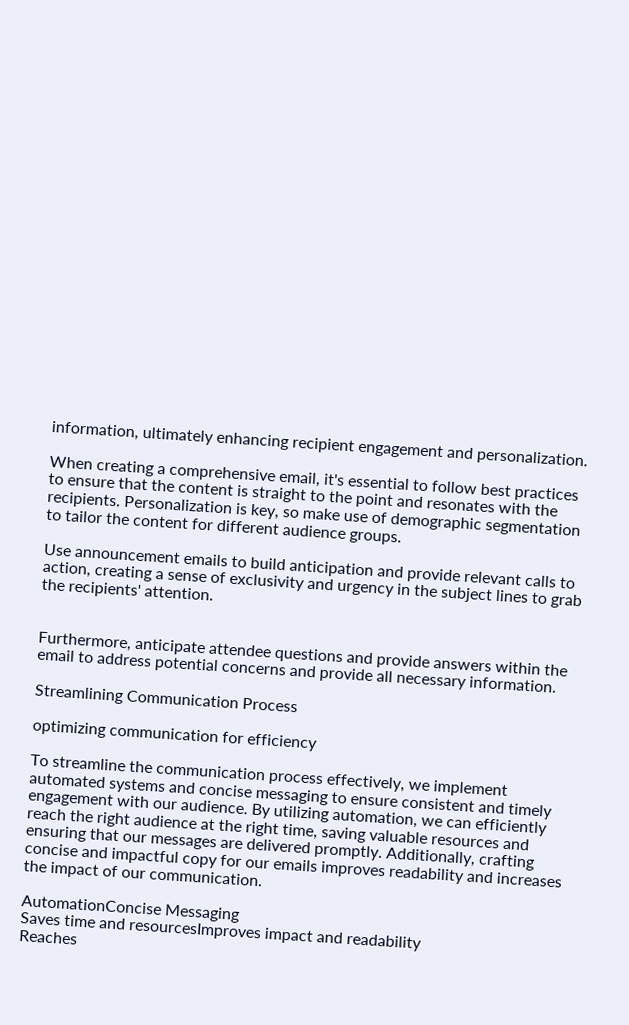information, ultimately enhancing recipient engagement and personalization.

When creating a comprehensive email, it's essential to follow best practices to ensure that the content is straight to the point and resonates with the recipients. Personalization is key, so make use of demographic segmentation to tailor the content for different audience groups.

Use announcement emails to build anticipation and provide relevant calls to action, creating a sense of exclusivity and urgency in the subject lines to grab the recipients' attention.


Furthermore, anticipate attendee questions and provide answers within the email to address potential concerns and provide all necessary information.

Streamlining Communication Process

optimizing communication for efficiency

To streamline the communication process effectively, we implement automated systems and concise messaging to ensure consistent and timely engagement with our audience. By utilizing automation, we can efficiently reach the right audience at the right time, saving valuable resources and ensuring that our messages are delivered promptly. Additionally, crafting concise and impactful copy for our emails improves readability and increases the impact of our communication.

AutomationConcise Messaging
Saves time and resourcesImproves impact and readability
Reaches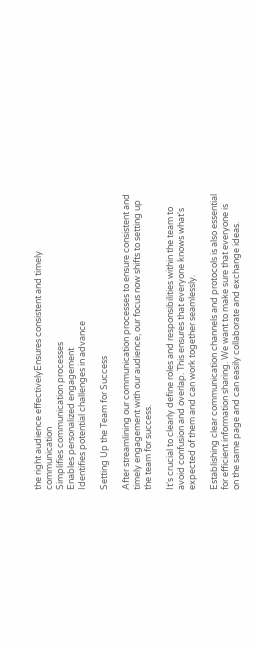the right audience effectivelyEnsures consistent and timely communication
Simplifies communication processes
Enables personalized engagement
Identifies potential challenges in advance

Setting Up the Team for Success

After streamlining our communication processes to ensure consistent and timely engagement with our audience, our focus now shifts to setting up the team for success.

It's crucial to clearly define roles and responsibilities within the team to avoid confusion and overlap. This ensures that everyone knows what's expected of them and can work together seamlessly.

Establishing clear communication channels and protocols is also essential for efficient information sharing. We want to make sure that everyone is on the same page and can easily collaborate and exchange ideas.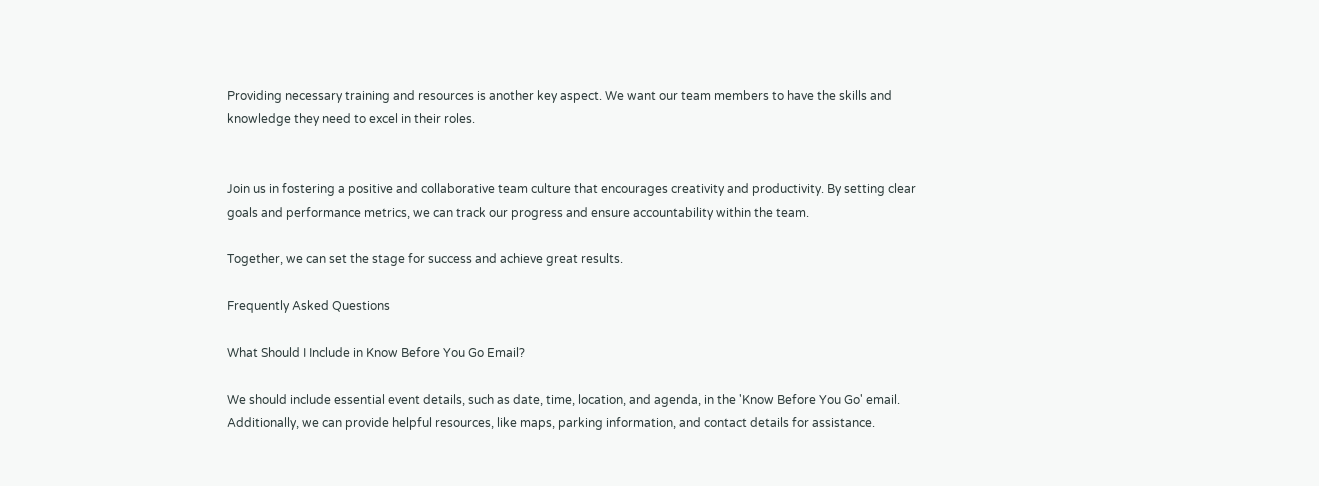Providing necessary training and resources is another key aspect. We want our team members to have the skills and knowledge they need to excel in their roles.


Join us in fostering a positive and collaborative team culture that encourages creativity and productivity. By setting clear goals and performance metrics, we can track our progress and ensure accountability within the team.

Together, we can set the stage for success and achieve great results.

Frequently Asked Questions

What Should I Include in Know Before You Go Email?

We should include essential event details, such as date, time, location, and agenda, in the 'Know Before You Go' email. Additionally, we can provide helpful resources, like maps, parking information, and contact details for assistance.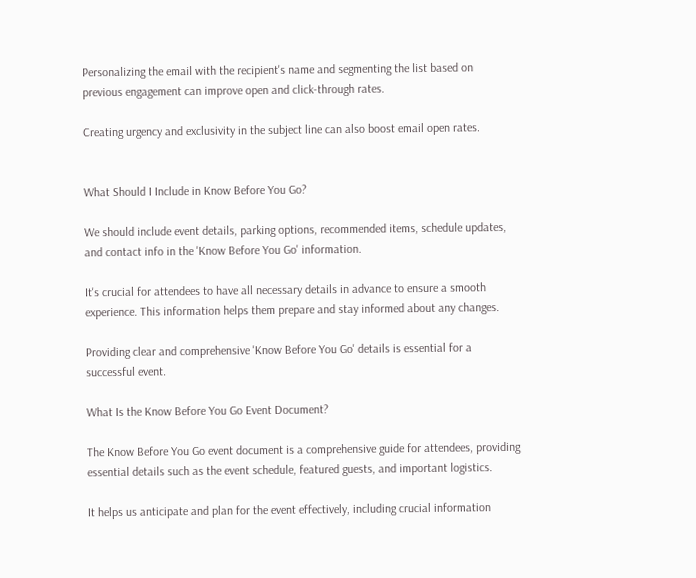Personalizing the email with the recipient's name and segmenting the list based on previous engagement can improve open and click-through rates.

Creating urgency and exclusivity in the subject line can also boost email open rates.


What Should I Include in Know Before You Go?

We should include event details, parking options, recommended items, schedule updates, and contact info in the 'Know Before You Go' information.

It's crucial for attendees to have all necessary details in advance to ensure a smooth experience. This information helps them prepare and stay informed about any changes.

Providing clear and comprehensive 'Know Before You Go' details is essential for a successful event.

What Is the Know Before You Go Event Document?

The Know Before You Go event document is a comprehensive guide for attendees, providing essential details such as the event schedule, featured guests, and important logistics.

It helps us anticipate and plan for the event effectively, including crucial information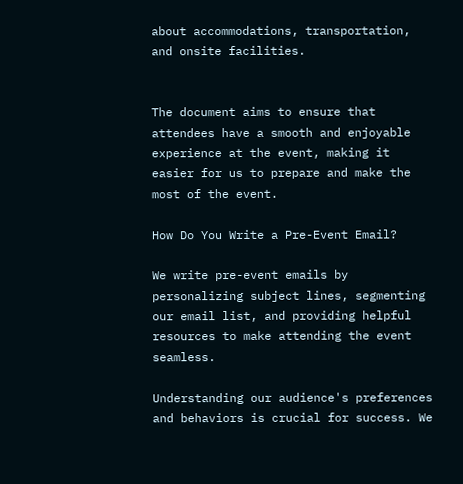about accommodations, transportation, and onsite facilities.


The document aims to ensure that attendees have a smooth and enjoyable experience at the event, making it easier for us to prepare and make the most of the event.

How Do You Write a Pre-Event Email?

We write pre-event emails by personalizing subject lines, segmenting our email list, and providing helpful resources to make attending the event seamless.

Understanding our audience's preferences and behaviors is crucial for success. We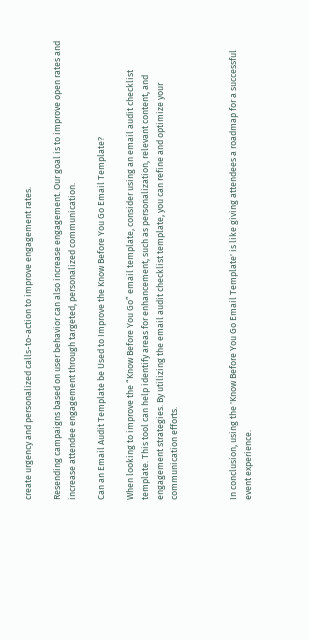create urgency and personalized calls-to-action to improve engagement rates.

Resending campaigns based on user behavior can also increase engagement. Our goal is to improve open rates and increase attendee engagement through targeted, personalized communication.

Can an Email Audit Template be Used to Improve the Know Before You Go Email Template?

When looking to improve the “Know Before You Go” email template, consider using an email audit checklist template. This tool can help identify areas for enhancement, such as personalization, relevant content, and engagement strategies. By utilizing the email audit checklist template, you can refine and optimize your communication efforts.



In conclusion, using the 'Know Before You Go Email Template' is like giving attendees a roadmap for a successful event experience.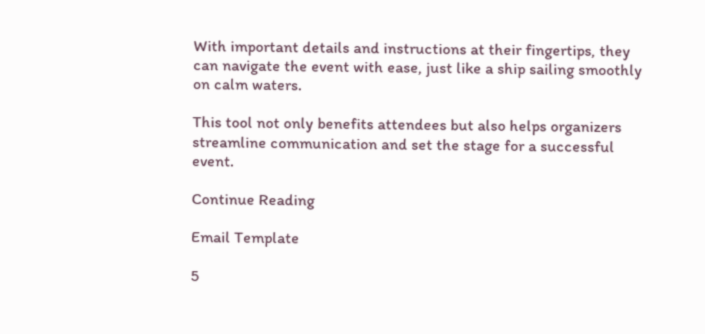With important details and instructions at their fingertips, they can navigate the event with ease, just like a ship sailing smoothly on calm waters.

This tool not only benefits attendees but also helps organizers streamline communication and set the stage for a successful event.

Continue Reading

Email Template

5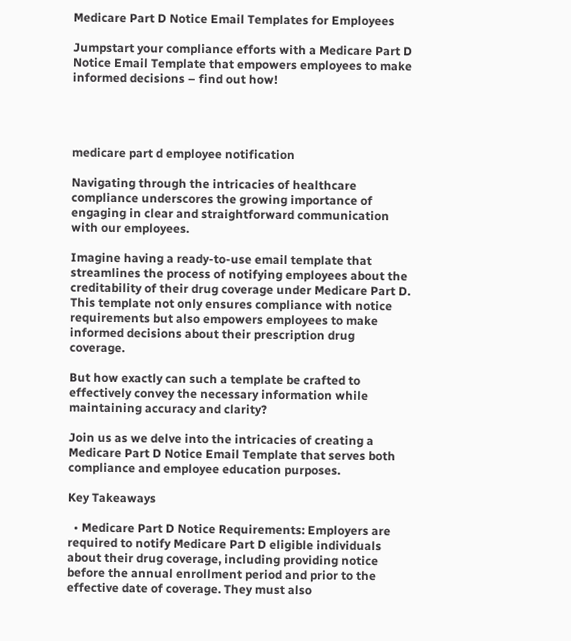Medicare Part D Notice Email Templates for Employees

Jumpstart your compliance efforts with a Medicare Part D Notice Email Template that empowers employees to make informed decisions – find out how!




medicare part d employee notification

Navigating through the intricacies of healthcare compliance underscores the growing importance of engaging in clear and straightforward communication with our employees.

Imagine having a ready-to-use email template that streamlines the process of notifying employees about the creditability of their drug coverage under Medicare Part D. This template not only ensures compliance with notice requirements but also empowers employees to make informed decisions about their prescription drug coverage.

But how exactly can such a template be crafted to effectively convey the necessary information while maintaining accuracy and clarity?

Join us as we delve into the intricacies of creating a Medicare Part D Notice Email Template that serves both compliance and employee education purposes.

Key Takeaways

  • Medicare Part D Notice Requirements: Employers are required to notify Medicare Part D eligible individuals about their drug coverage, including providing notice before the annual enrollment period and prior to the effective date of coverage. They must also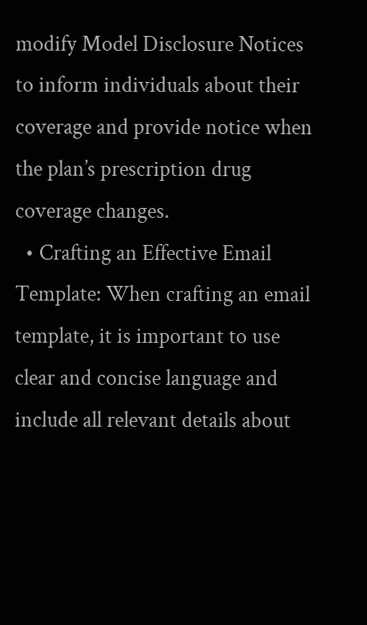modify Model Disclosure Notices to inform individuals about their coverage and provide notice when the plan’s prescription drug coverage changes.
  • Crafting an Effective Email Template: When crafting an email template, it is important to use clear and concise language and include all relevant details about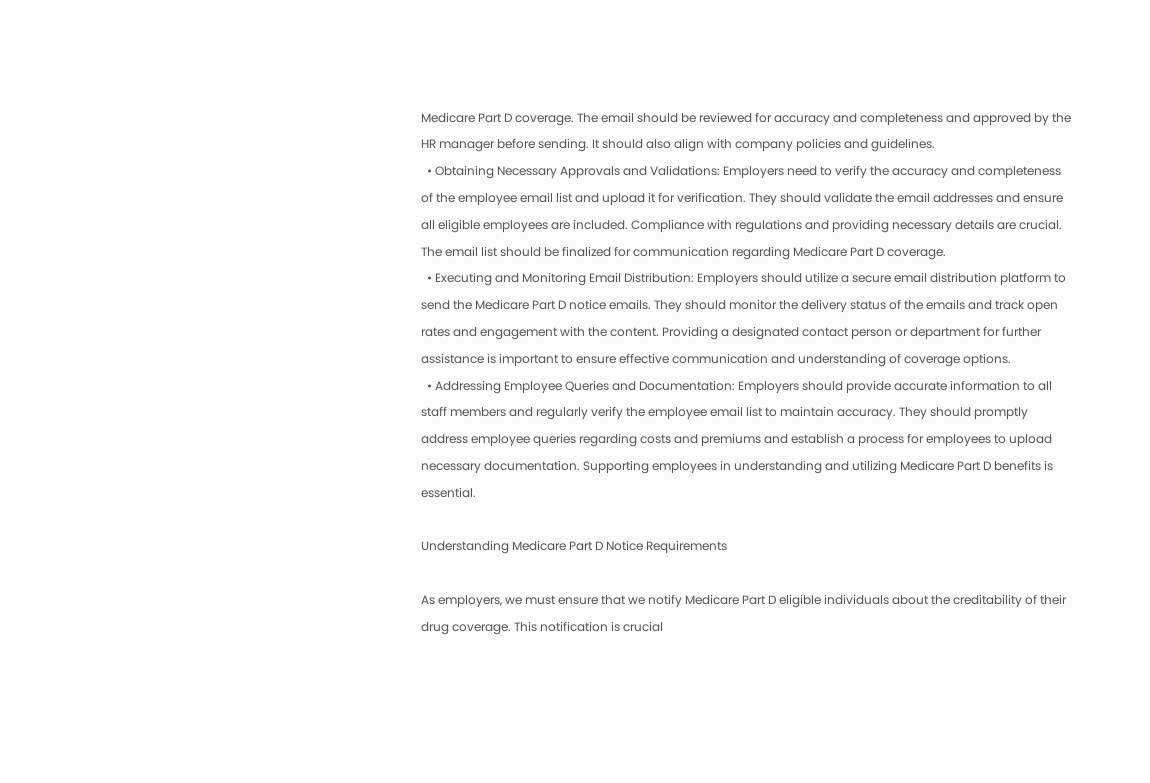Medicare Part D coverage. The email should be reviewed for accuracy and completeness and approved by the HR manager before sending. It should also align with company policies and guidelines.
  • Obtaining Necessary Approvals and Validations: Employers need to verify the accuracy and completeness of the employee email list and upload it for verification. They should validate the email addresses and ensure all eligible employees are included. Compliance with regulations and providing necessary details are crucial. The email list should be finalized for communication regarding Medicare Part D coverage.
  • Executing and Monitoring Email Distribution: Employers should utilize a secure email distribution platform to send the Medicare Part D notice emails. They should monitor the delivery status of the emails and track open rates and engagement with the content. Providing a designated contact person or department for further assistance is important to ensure effective communication and understanding of coverage options.
  • Addressing Employee Queries and Documentation: Employers should provide accurate information to all staff members and regularly verify the employee email list to maintain accuracy. They should promptly address employee queries regarding costs and premiums and establish a process for employees to upload necessary documentation. Supporting employees in understanding and utilizing Medicare Part D benefits is essential.

Understanding Medicare Part D Notice Requirements

As employers, we must ensure that we notify Medicare Part D eligible individuals about the creditability of their drug coverage. This notification is crucial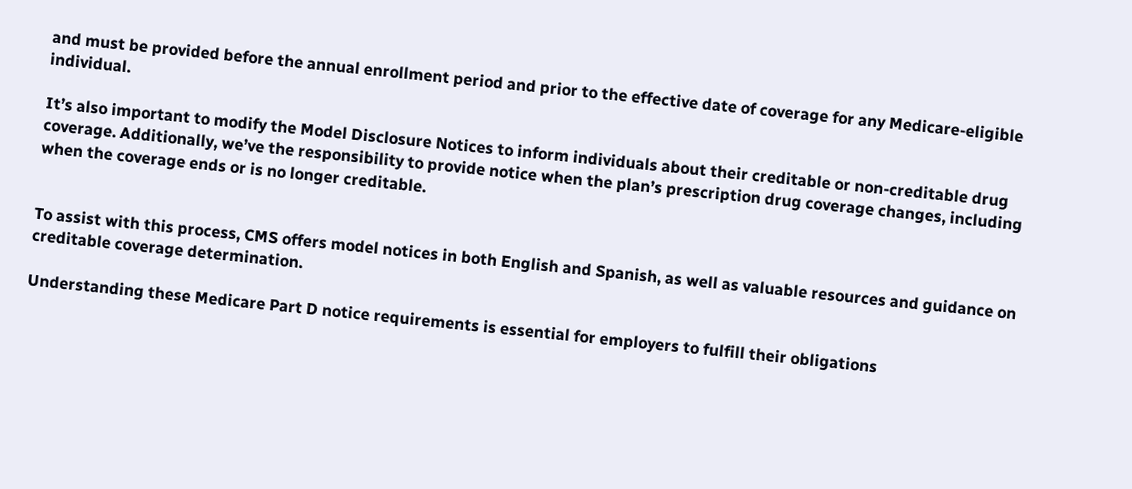and must be provided before the annual enrollment period and prior to the effective date of coverage for any Medicare-eligible individual.

It’s also important to modify the Model Disclosure Notices to inform individuals about their creditable or non-creditable drug coverage. Additionally, we’ve the responsibility to provide notice when the plan’s prescription drug coverage changes, including when the coverage ends or is no longer creditable.


To assist with this process, CMS offers model notices in both English and Spanish, as well as valuable resources and guidance on creditable coverage determination.

Understanding these Medicare Part D notice requirements is essential for employers to fulfill their obligations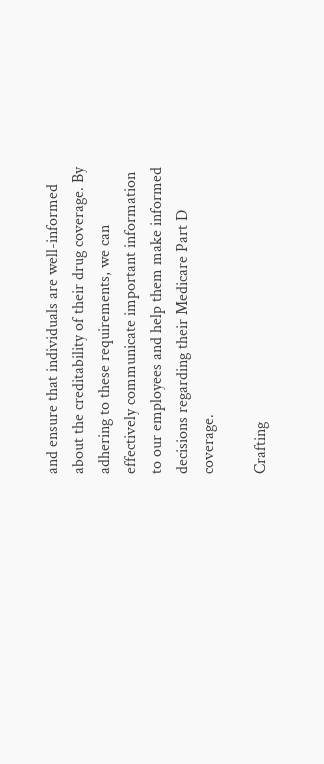and ensure that individuals are well-informed about the creditability of their drug coverage. By adhering to these requirements, we can effectively communicate important information to our employees and help them make informed decisions regarding their Medicare Part D coverage.

Crafting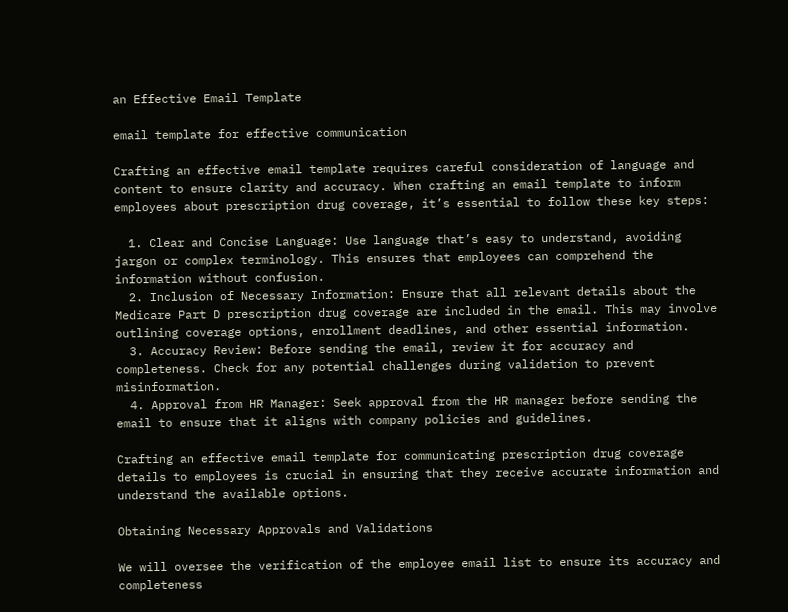an Effective Email Template

email template for effective communication

Crafting an effective email template requires careful consideration of language and content to ensure clarity and accuracy. When crafting an email template to inform employees about prescription drug coverage, it’s essential to follow these key steps:

  1. Clear and Concise Language: Use language that’s easy to understand, avoiding jargon or complex terminology. This ensures that employees can comprehend the information without confusion.
  2. Inclusion of Necessary Information: Ensure that all relevant details about the Medicare Part D prescription drug coverage are included in the email. This may involve outlining coverage options, enrollment deadlines, and other essential information.
  3. Accuracy Review: Before sending the email, review it for accuracy and completeness. Check for any potential challenges during validation to prevent misinformation.
  4. Approval from HR Manager: Seek approval from the HR manager before sending the email to ensure that it aligns with company policies and guidelines.

Crafting an effective email template for communicating prescription drug coverage details to employees is crucial in ensuring that they receive accurate information and understand the available options.

Obtaining Necessary Approvals and Validations

We will oversee the verification of the employee email list to ensure its accuracy and completeness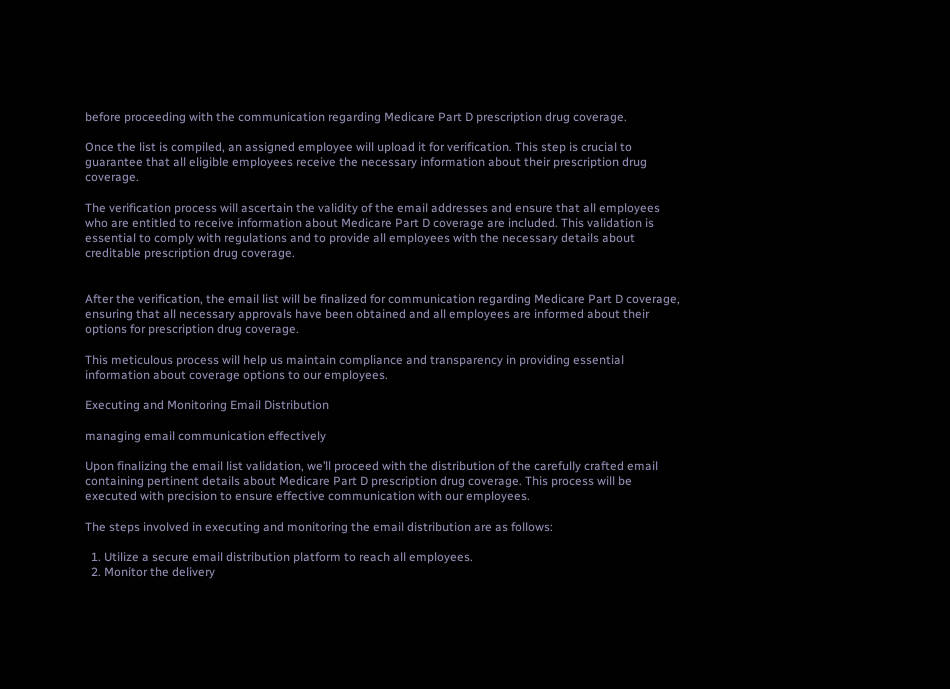before proceeding with the communication regarding Medicare Part D prescription drug coverage.

Once the list is compiled, an assigned employee will upload it for verification. This step is crucial to guarantee that all eligible employees receive the necessary information about their prescription drug coverage.

The verification process will ascertain the validity of the email addresses and ensure that all employees who are entitled to receive information about Medicare Part D coverage are included. This validation is essential to comply with regulations and to provide all employees with the necessary details about creditable prescription drug coverage.


After the verification, the email list will be finalized for communication regarding Medicare Part D coverage, ensuring that all necessary approvals have been obtained and all employees are informed about their options for prescription drug coverage.

This meticulous process will help us maintain compliance and transparency in providing essential information about coverage options to our employees.

Executing and Monitoring Email Distribution

managing email communication effectively

Upon finalizing the email list validation, we’ll proceed with the distribution of the carefully crafted email containing pertinent details about Medicare Part D prescription drug coverage. This process will be executed with precision to ensure effective communication with our employees.

The steps involved in executing and monitoring the email distribution are as follows:

  1. Utilize a secure email distribution platform to reach all employees.
  2. Monitor the delivery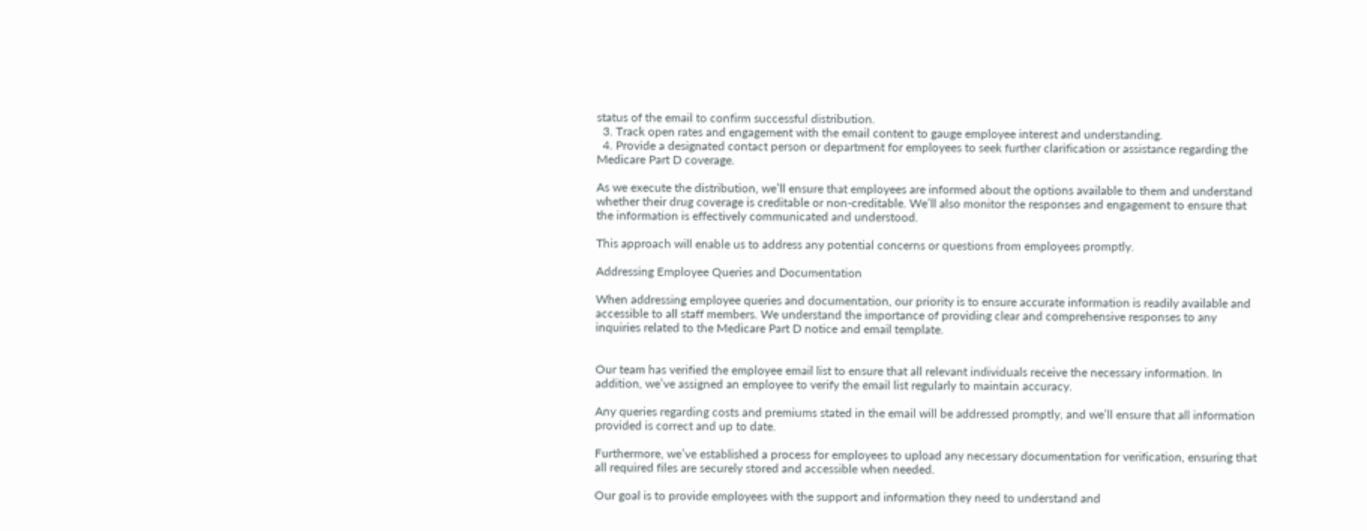status of the email to confirm successful distribution.
  3. Track open rates and engagement with the email content to gauge employee interest and understanding.
  4. Provide a designated contact person or department for employees to seek further clarification or assistance regarding the Medicare Part D coverage.

As we execute the distribution, we’ll ensure that employees are informed about the options available to them and understand whether their drug coverage is creditable or non-creditable. We’ll also monitor the responses and engagement to ensure that the information is effectively communicated and understood.

This approach will enable us to address any potential concerns or questions from employees promptly.

Addressing Employee Queries and Documentation

When addressing employee queries and documentation, our priority is to ensure accurate information is readily available and accessible to all staff members. We understand the importance of providing clear and comprehensive responses to any inquiries related to the Medicare Part D notice and email template.


Our team has verified the employee email list to ensure that all relevant individuals receive the necessary information. In addition, we’ve assigned an employee to verify the email list regularly to maintain accuracy.

Any queries regarding costs and premiums stated in the email will be addressed promptly, and we’ll ensure that all information provided is correct and up to date.

Furthermore, we’ve established a process for employees to upload any necessary documentation for verification, ensuring that all required files are securely stored and accessible when needed.

Our goal is to provide employees with the support and information they need to understand and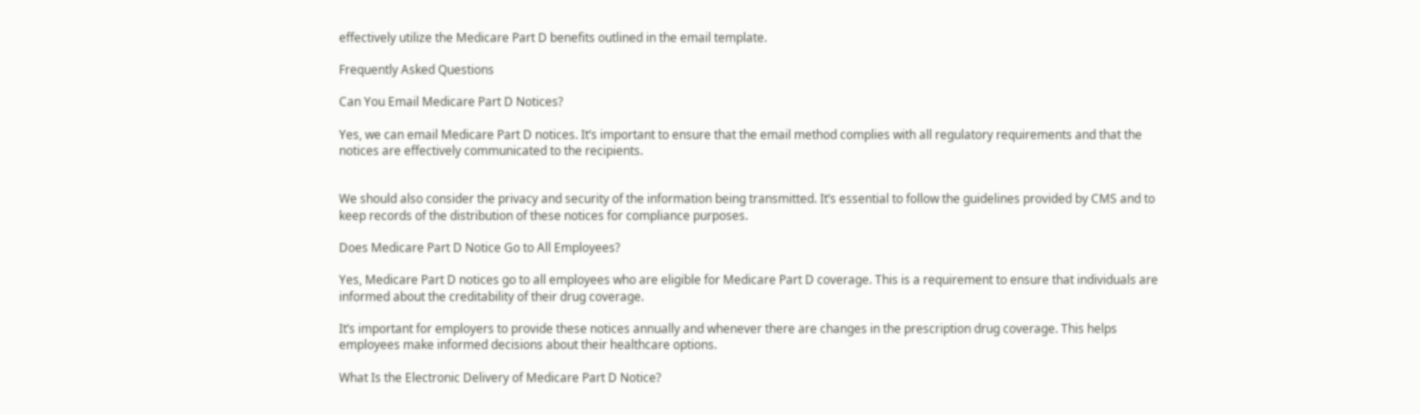effectively utilize the Medicare Part D benefits outlined in the email template.

Frequently Asked Questions

Can You Email Medicare Part D Notices?

Yes, we can email Medicare Part D notices. It’s important to ensure that the email method complies with all regulatory requirements and that the notices are effectively communicated to the recipients.


We should also consider the privacy and security of the information being transmitted. It’s essential to follow the guidelines provided by CMS and to keep records of the distribution of these notices for compliance purposes.

Does Medicare Part D Notice Go to All Employees?

Yes, Medicare Part D notices go to all employees who are eligible for Medicare Part D coverage. This is a requirement to ensure that individuals are informed about the creditability of their drug coverage.

It’s important for employers to provide these notices annually and whenever there are changes in the prescription drug coverage. This helps employees make informed decisions about their healthcare options.

What Is the Electronic Delivery of Medicare Part D Notice?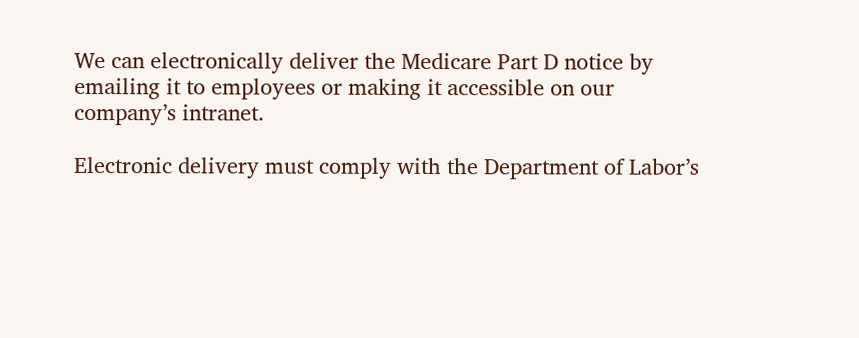We can electronically deliver the Medicare Part D notice by emailing it to employees or making it accessible on our company’s intranet.

Electronic delivery must comply with the Department of Labor’s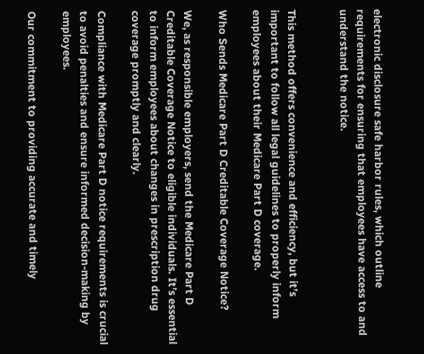electronic disclosure safe harbor rules, which outline requirements for ensuring that employees have access to and understand the notice.


This method offers convenience and efficiency, but it’s important to follow all legal guidelines to properly inform employees about their Medicare Part D coverage.

Who Sends Medicare Part D Creditable Coverage Notice?

We, as responsible employers, send the Medicare Part D Creditable Coverage Notice to eligible individuals. It’s essential to inform employees about changes in prescription drug coverage promptly and clearly.

Compliance with Medicare Part D notice requirements is crucial to avoid penalties and ensure informed decision-making by employees.

Our commitment to providing accurate and timely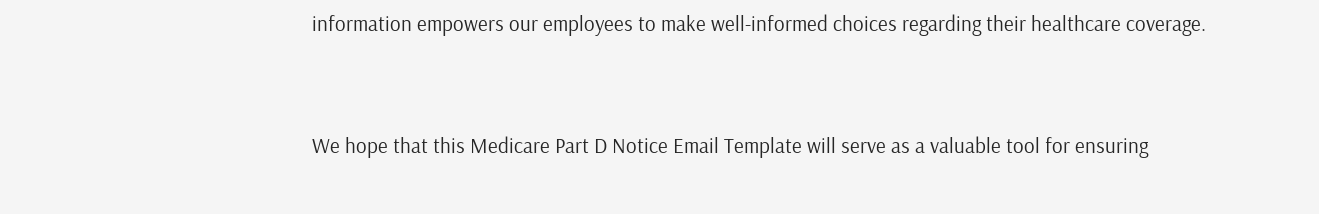information empowers our employees to make well-informed choices regarding their healthcare coverage.


We hope that this Medicare Part D Notice Email Template will serve as a valuable tool for ensuring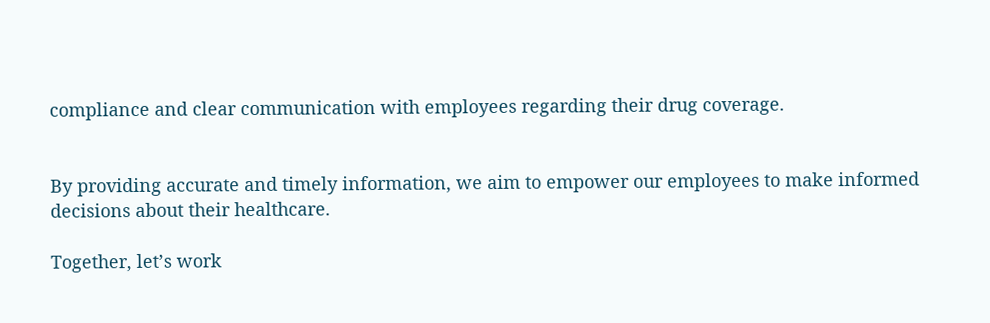compliance and clear communication with employees regarding their drug coverage.


By providing accurate and timely information, we aim to empower our employees to make informed decisions about their healthcare.

Together, let’s work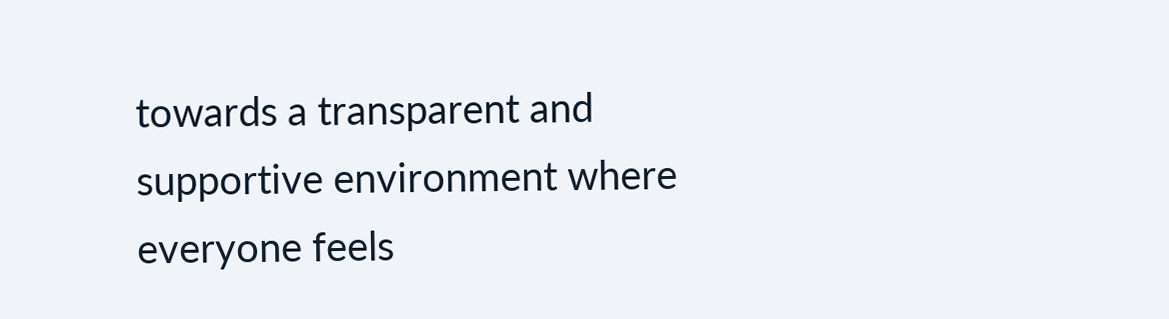towards a transparent and supportive environment where everyone feels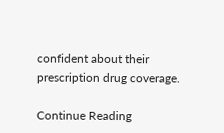confident about their prescription drug coverage.

Continue Reading